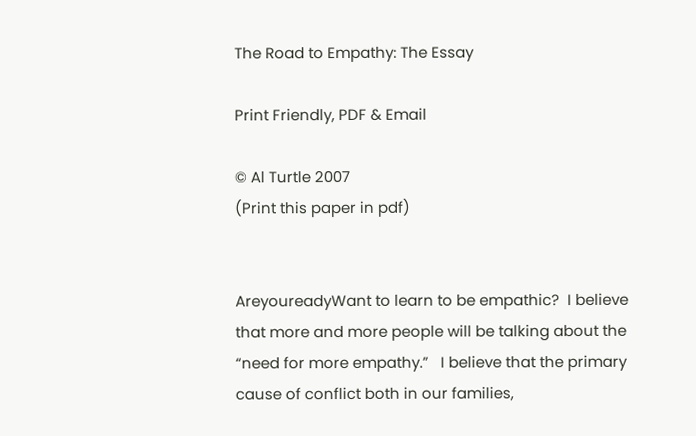The Road to Empathy: The Essay

Print Friendly, PDF & Email

© Al Turtle 2007
(Print this paper in pdf)


AreyoureadyWant to learn to be empathic?  I believe that more and more people will be talking about the “need for more empathy.”   I believe that the primary cause of conflict both in our families,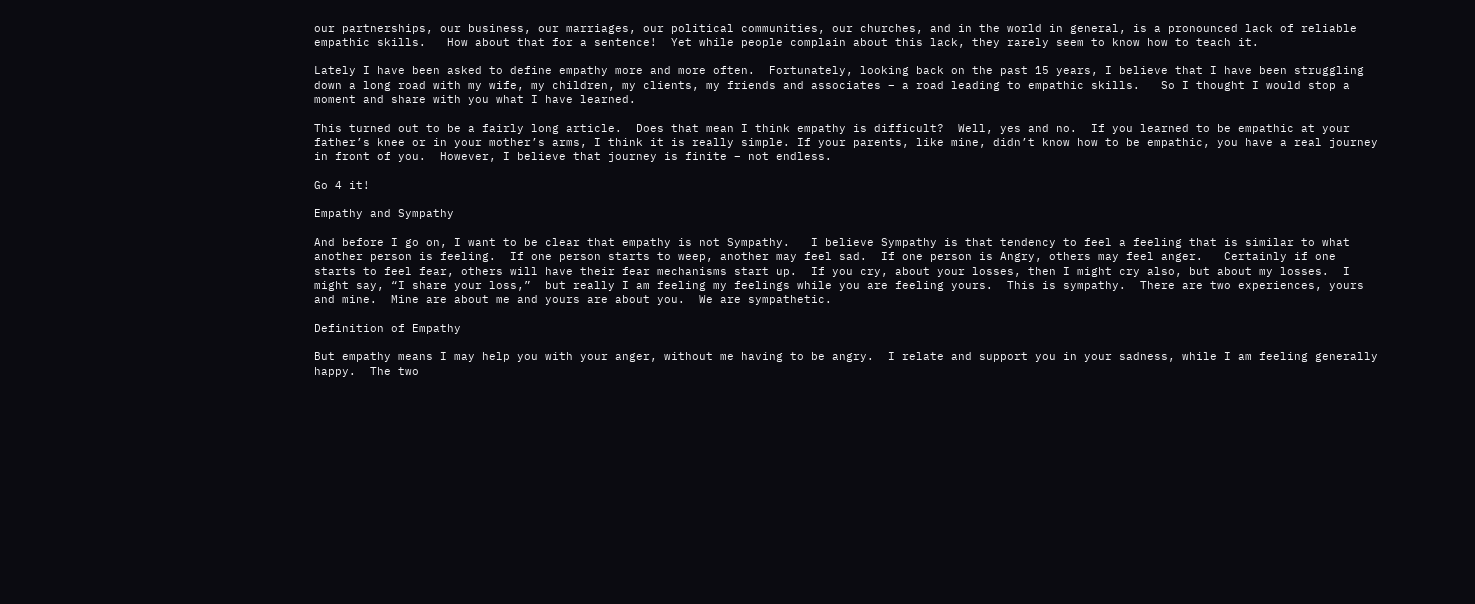our partnerships, our business, our marriages, our political communities, our churches, and in the world in general, is a pronounced lack of reliable empathic skills.   How about that for a sentence!  Yet while people complain about this lack, they rarely seem to know how to teach it.

Lately I have been asked to define empathy more and more often.  Fortunately, looking back on the past 15 years, I believe that I have been struggling down a long road with my wife, my children, my clients, my friends and associates – a road leading to empathic skills.   So I thought I would stop a moment and share with you what I have learned.

This turned out to be a fairly long article.  Does that mean I think empathy is difficult?  Well, yes and no.  If you learned to be empathic at your  father’s knee or in your mother’s arms, I think it is really simple. If your parents, like mine, didn’t know how to be empathic, you have a real journey in front of you.  However, I believe that journey is finite – not endless.

Go 4 it!

Empathy and Sympathy

And before I go on, I want to be clear that empathy is not Sympathy.   I believe Sympathy is that tendency to feel a feeling that is similar to what another person is feeling.  If one person starts to weep, another may feel sad.  If one person is Angry, others may feel anger.   Certainly if one starts to feel fear, others will have their fear mechanisms start up.  If you cry, about your losses, then I might cry also, but about my losses.  I might say, “I share your loss,”  but really I am feeling my feelings while you are feeling yours.  This is sympathy.  There are two experiences, yours and mine.  Mine are about me and yours are about you.  We are sympathetic.

Definition of Empathy

But empathy means I may help you with your anger, without me having to be angry.  I relate and support you in your sadness, while I am feeling generally happy.  The two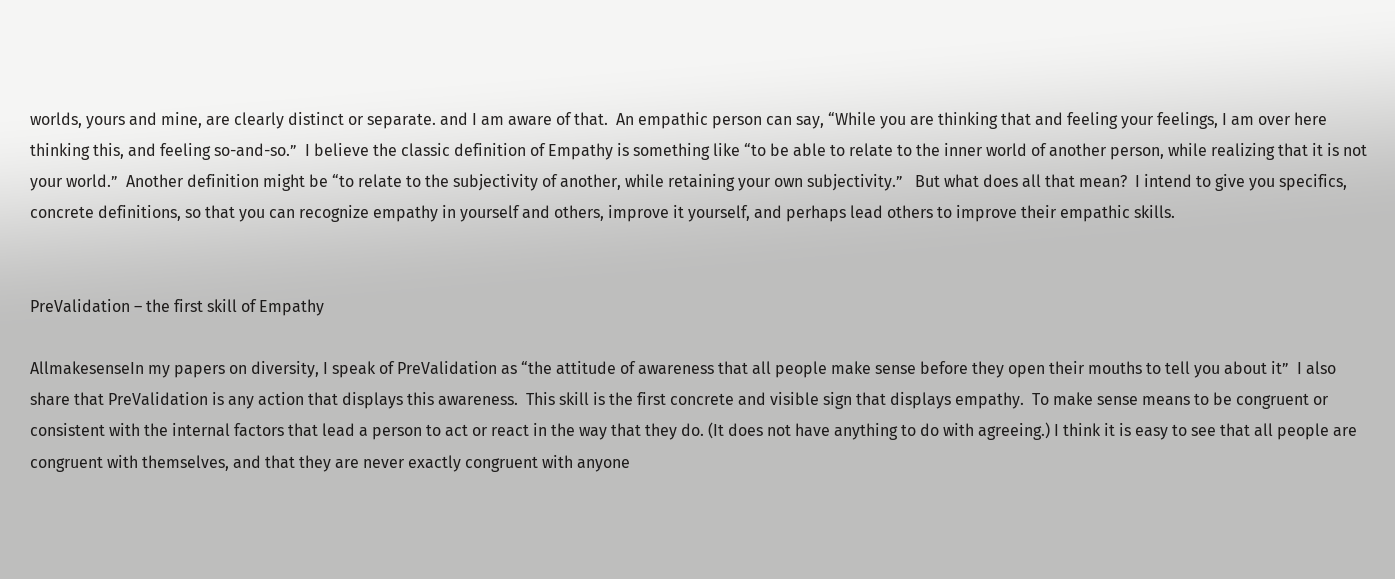worlds, yours and mine, are clearly distinct or separate. and I am aware of that.  An empathic person can say, “While you are thinking that and feeling your feelings, I am over here thinking this, and feeling so-and-so.”  I believe the classic definition of Empathy is something like “to be able to relate to the inner world of another person, while realizing that it is not your world.”  Another definition might be “to relate to the subjectivity of another, while retaining your own subjectivity.”   But what does all that mean?  I intend to give you specifics, concrete definitions, so that you can recognize empathy in yourself and others, improve it yourself, and perhaps lead others to improve their empathic skills.


PreValidation – the first skill of Empathy

AllmakesenseIn my papers on diversity, I speak of PreValidation as “the attitude of awareness that all people make sense before they open their mouths to tell you about it”  I also share that PreValidation is any action that displays this awareness.  This skill is the first concrete and visible sign that displays empathy.  To make sense means to be congruent or consistent with the internal factors that lead a person to act or react in the way that they do. (It does not have anything to do with agreeing.) I think it is easy to see that all people are congruent with themselves, and that they are never exactly congruent with anyone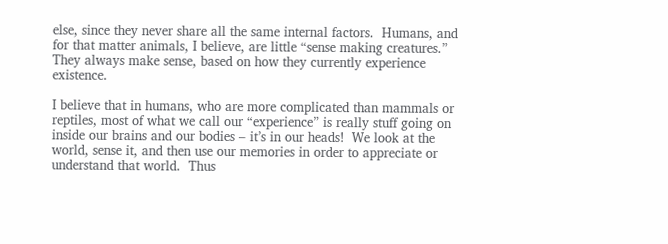else, since they never share all the same internal factors.  Humans, and for that matter animals, I believe, are little “sense making creatures.”  They always make sense, based on how they currently experience existence.

I believe that in humans, who are more complicated than mammals or reptiles, most of what we call our “experience” is really stuff going on inside our brains and our bodies – it’s in our heads!  We look at the world, sense it, and then use our memories in order to appreciate or understand that world.  Thus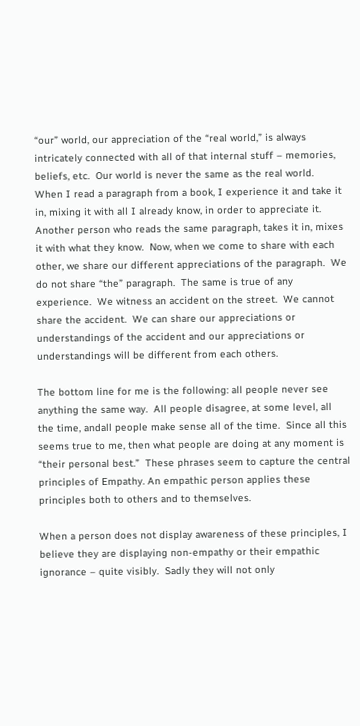“our” world, our appreciation of the “real world,” is always intricately connected with all of that internal stuff – memories, beliefs, etc.  Our world is never the same as the real world.  When I read a paragraph from a book, I experience it and take it in, mixing it with all I already know, in order to appreciate it.  Another person who reads the same paragraph, takes it in, mixes it with what they know.  Now, when we come to share with each other, we share our different appreciations of the paragraph.  We do not share “the” paragraph.  The same is true of any experience.  We witness an accident on the street.  We cannot share the accident.  We can share our appreciations or understandings of the accident and our appreciations or understandings will be different from each others.

The bottom line for me is the following: all people never see anything the same way.  All people disagree, at some level, all the time, andall people make sense all of the time.  Since all this seems true to me, then what people are doing at any moment is “their personal best.”  These phrases seem to capture the central principles of Empathy. An empathic person applies these principles both to others and to themselves.

When a person does not display awareness of these principles, I believe they are displaying non-empathy or their empathic ignorance – quite visibly.  Sadly they will not only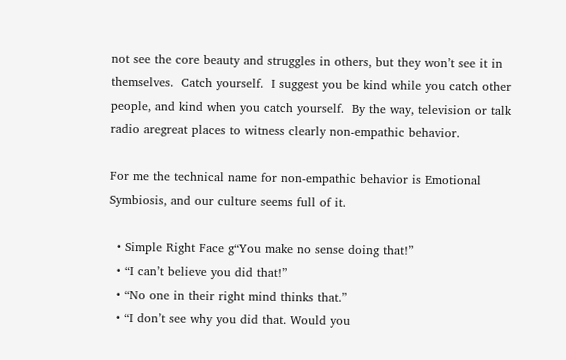not see the core beauty and struggles in others, but they won’t see it in themselves.  Catch yourself.  I suggest you be kind while you catch other people, and kind when you catch yourself.  By the way, television or talk radio aregreat places to witness clearly non-empathic behavior.

For me the technical name for non-empathic behavior is Emotional Symbiosis, and our culture seems full of it.

  • Simple Right Face g“You make no sense doing that!”
  • “I can’t believe you did that!”
  • “No one in their right mind thinks that.”
  • “I don’t see why you did that. Would you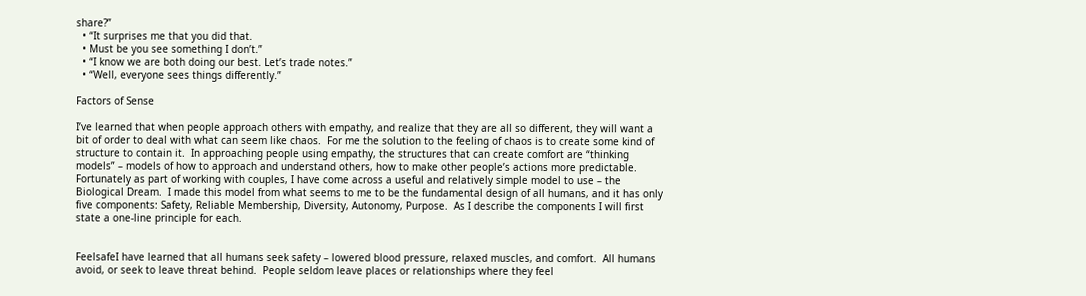share?”
  • “It surprises me that you did that.
  • Must be you see something I don’t.”
  • “I know we are both doing our best. Let’s trade notes.”
  • “Well, everyone sees things differently.”

Factors of Sense

I’ve learned that when people approach others with empathy, and realize that they are all so different, they will want a bit of order to deal with what can seem like chaos.  For me the solution to the feeling of chaos is to create some kind of structure to contain it.  In approaching people using empathy, the structures that can create comfort are “thinking models” – models of how to approach and understand others, how to make other people’s actions more predictable.  Fortunately as part of working with couples, I have come across a useful and relatively simple model to use – the Biological Dream.  I made this model from what seems to me to be the fundamental design of all humans, and it has only five components: Safety, Reliable Membership, Diversity, Autonomy, Purpose.  As I describe the components I will first state a one-line principle for each.


FeelsafeI have learned that all humans seek safety – lowered blood pressure, relaxed muscles, and comfort.  All humans avoid, or seek to leave threat behind.  People seldom leave places or relationships where they feel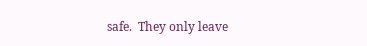safe.  They only leave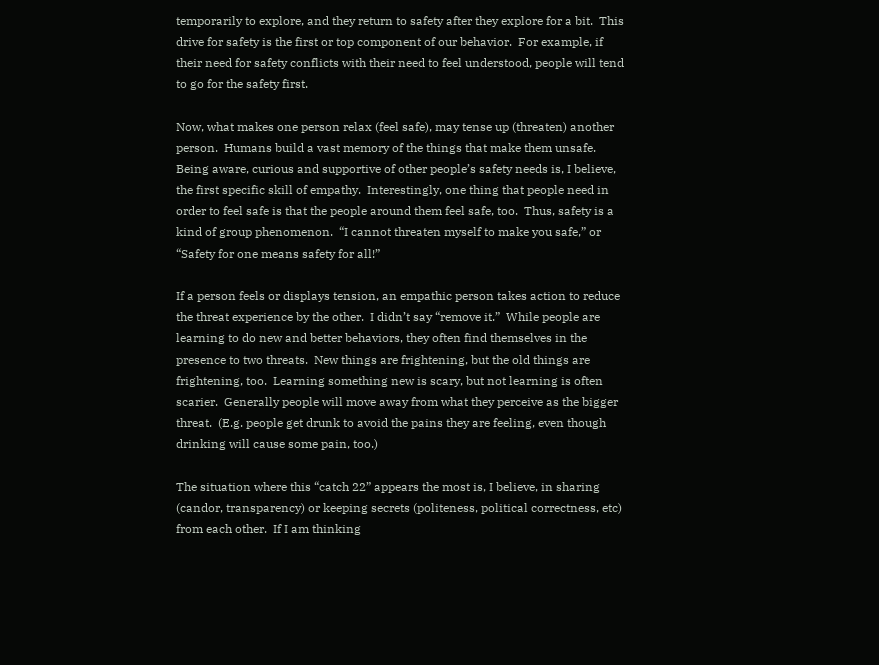temporarily to explore, and they return to safety after they explore for a bit.  This drive for safety is the first or top component of our behavior.  For example, if their need for safety conflicts with their need to feel understood, people will tend to go for the safety first.

Now, what makes one person relax (feel safe), may tense up (threaten) another person.  Humans build a vast memory of the things that make them unsafe.  Being aware, curious and supportive of other people’s safety needs is, I believe, the first specific skill of empathy.  Interestingly, one thing that people need in order to feel safe is that the people around them feel safe, too.  Thus, safety is a kind of group phenomenon.  “I cannot threaten myself to make you safe,” or “Safety for one means safety for all!”

If a person feels or displays tension, an empathic person takes action to reduce the threat experience by the other.  I didn’t say “remove it.”  While people are learning to do new and better behaviors, they often find themselves in the presence to two threats.  New things are frightening, but the old things are frightening, too.  Learning something new is scary, but not learning is often scarier.  Generally people will move away from what they perceive as the bigger threat.  (E.g. people get drunk to avoid the pains they are feeling, even though drinking will cause some pain, too.)

The situation where this “catch 22” appears the most is, I believe, in sharing (candor, transparency) or keeping secrets (politeness, political correctness, etc) from each other.  If I am thinking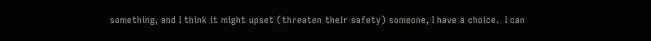something, and I think it might upset (threaten their safety) someone, I have a choice.  I can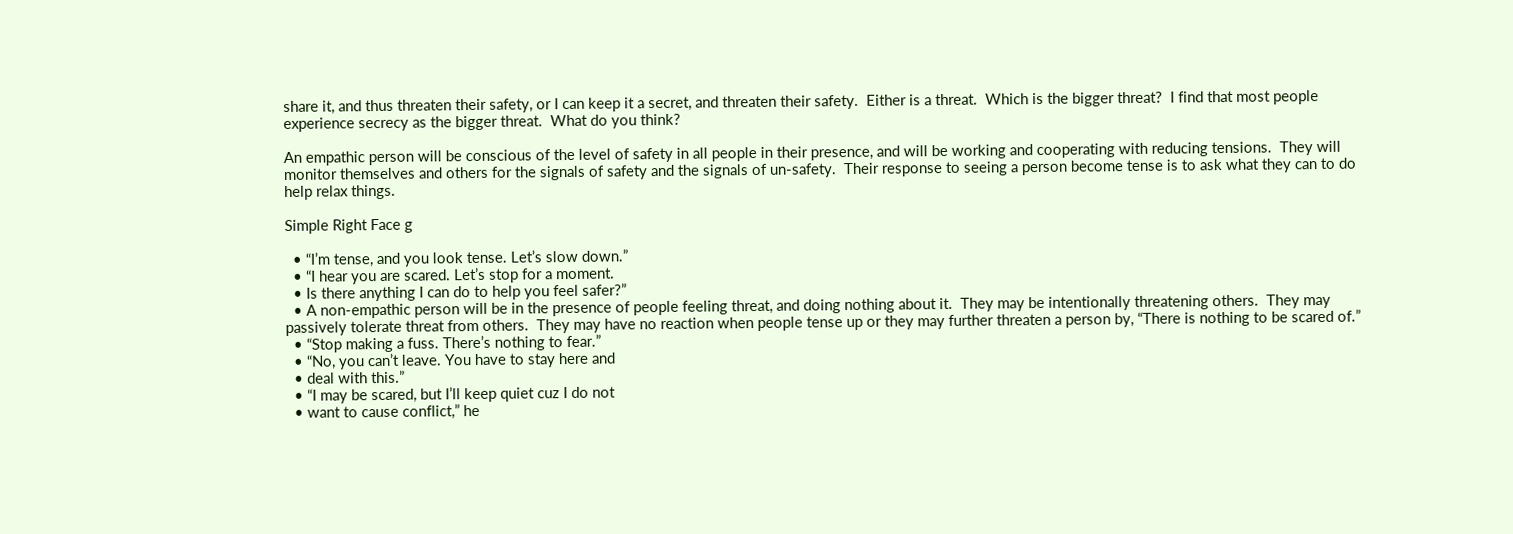share it, and thus threaten their safety, or I can keep it a secret, and threaten their safety.  Either is a threat.  Which is the bigger threat?  I find that most people experience secrecy as the bigger threat.  What do you think?

An empathic person will be conscious of the level of safety in all people in their presence, and will be working and cooperating with reducing tensions.  They will monitor themselves and others for the signals of safety and the signals of un-safety.  Their response to seeing a person become tense is to ask what they can to do help relax things.

Simple Right Face g

  • “I’m tense, and you look tense. Let’s slow down.”
  • “I hear you are scared. Let’s stop for a moment.
  • Is there anything I can do to help you feel safer?”
  • A non-empathic person will be in the presence of people feeling threat, and doing nothing about it.  They may be intentionally threatening others.  They may passively tolerate threat from others.  They may have no reaction when people tense up or they may further threaten a person by, “There is nothing to be scared of.”
  • “Stop making a fuss. There’s nothing to fear.”
  • “No, you can’t leave. You have to stay here and
  • deal with this.”
  • “I may be scared, but I’ll keep quiet cuz I do not
  • want to cause conflict,” he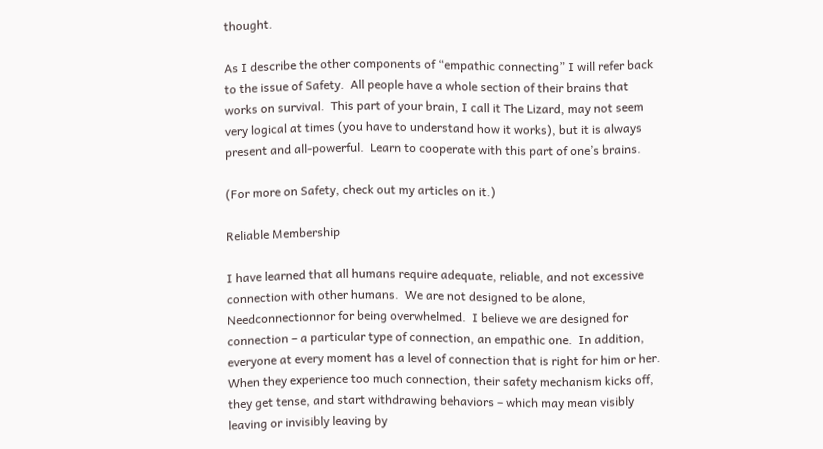thought.

As I describe the other components of “empathic connecting” I will refer back to the issue of Safety.  All people have a whole section of their brains that works on survival.  This part of your brain, I call it The Lizard, may not seem very logical at times (you have to understand how it works), but it is always present and all-powerful.  Learn to cooperate with this part of one’s brains.

(For more on Safety, check out my articles on it.)

Reliable Membership

I have learned that all humans require adequate, reliable, and not excessive connection with other humans.  We are not designed to be alone, Needconnectionnor for being overwhelmed.  I believe we are designed for connection – a particular type of connection, an empathic one.  In addition, everyone at every moment has a level of connection that is right for him or her.  When they experience too much connection, their safety mechanism kicks off, they get tense, and start withdrawing behaviors – which may mean visibly leaving or invisibly leaving by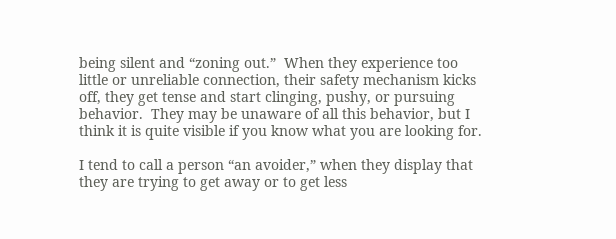being silent and “zoning out.”  When they experience too little or unreliable connection, their safety mechanism kicks off, they get tense and start clinging, pushy, or pursuing behavior.  They may be unaware of all this behavior, but I think it is quite visible if you know what you are looking for.

I tend to call a person “an avoider,” when they display that they are trying to get away or to get less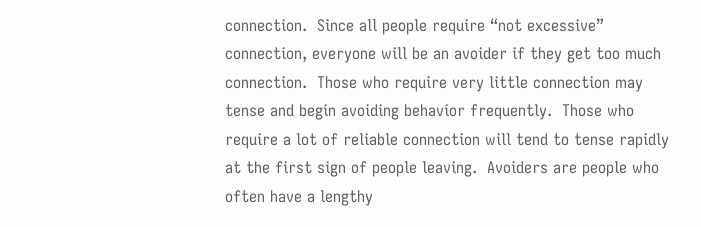connection.  Since all people require “not excessive” connection, everyone will be an avoider if they get too much connection.  Those who require very little connection may tense and begin avoiding behavior frequently.  Those who require a lot of reliable connection will tend to tense rapidly at the first sign of people leaving.  Avoiders are people who often have a lengthy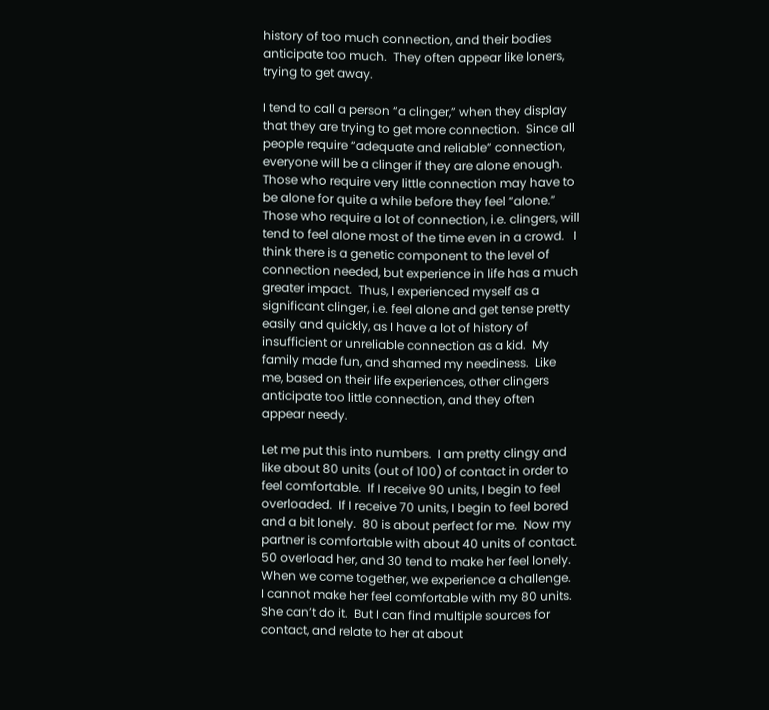history of too much connection, and their bodies anticipate too much.  They often appear like loners, trying to get away.

I tend to call a person “a clinger,” when they display that they are trying to get more connection.  Since all people require “adequate and reliable” connection, everyone will be a clinger if they are alone enough.  Those who require very little connection may have to be alone for quite a while before they feel “alone.”  Those who require a lot of connection, i.e. clingers, will tend to feel alone most of the time even in a crowd.   I think there is a genetic component to the level of connection needed, but experience in life has a much greater impact.  Thus, I experienced myself as a significant clinger, i.e. feel alone and get tense pretty easily and quickly, as I have a lot of history of insufficient or unreliable connection as a kid.  My family made fun, and shamed my neediness.  Like me, based on their life experiences, other clingers anticipate too little connection, and they often appear needy.

Let me put this into numbers.  I am pretty clingy and like about 80 units (out of 100) of contact in order to feel comfortable.  If I receive 90 units, I begin to feel overloaded.  If I receive 70 units, I begin to feel bored and a bit lonely.  80 is about perfect for me.  Now my partner is comfortable with about 40 units of contact.  50 overload her, and 30 tend to make her feel lonely.  When we come together, we experience a challenge.  I cannot make her feel comfortable with my 80 units.  She can’t do it.  But I can find multiple sources for contact, and relate to her at about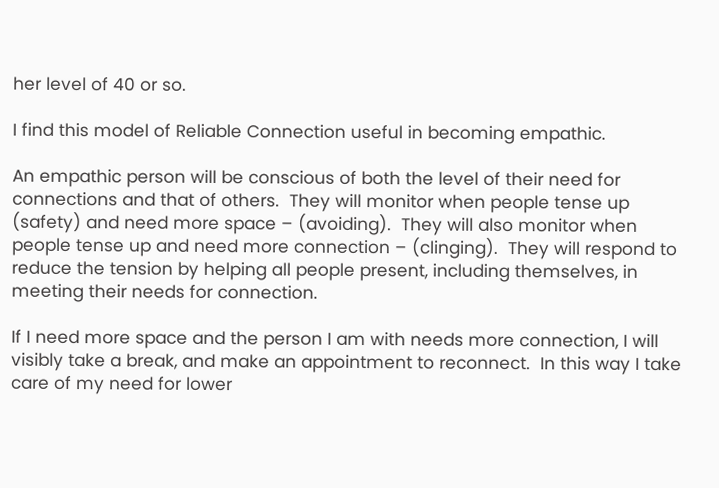her level of 40 or so.

I find this model of Reliable Connection useful in becoming empathic.

An empathic person will be conscious of both the level of their need for connections and that of others.  They will monitor when people tense up (safety) and need more space – (avoiding).  They will also monitor when people tense up and need more connection – (clinging).  They will respond to reduce the tension by helping all people present, including themselves, in meeting their needs for connection.

If I need more space and the person I am with needs more connection, I will visibly take a break, and make an appointment to reconnect.  In this way I take care of my need for lower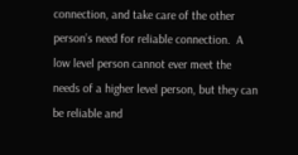connection, and take care of the other person’s need for reliable connection.  A low level person cannot ever meet the needs of a higher level person, but they can be reliable and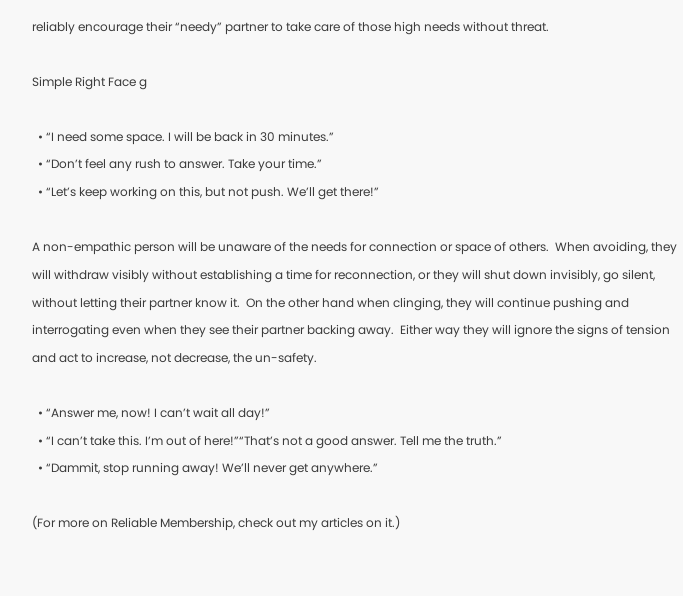reliably encourage their “needy” partner to take care of those high needs without threat.

Simple Right Face g

  • “I need some space. I will be back in 30 minutes.”
  • “Don’t feel any rush to answer. Take your time.”
  • “Let’s keep working on this, but not push. We’ll get there!”

A non-empathic person will be unaware of the needs for connection or space of others.  When avoiding, they will withdraw visibly without establishing a time for reconnection, or they will shut down invisibly, go silent, without letting their partner know it.  On the other hand when clinging, they will continue pushing and interrogating even when they see their partner backing away.  Either way they will ignore the signs of tension and act to increase, not decrease, the un-safety.

  • “Answer me, now! I can’t wait all day!”
  • “I can’t take this. I’m out of here!”“That’s not a good answer. Tell me the truth.”
  • “Dammit, stop running away! We’ll never get anywhere.”

(For more on Reliable Membership, check out my articles on it.)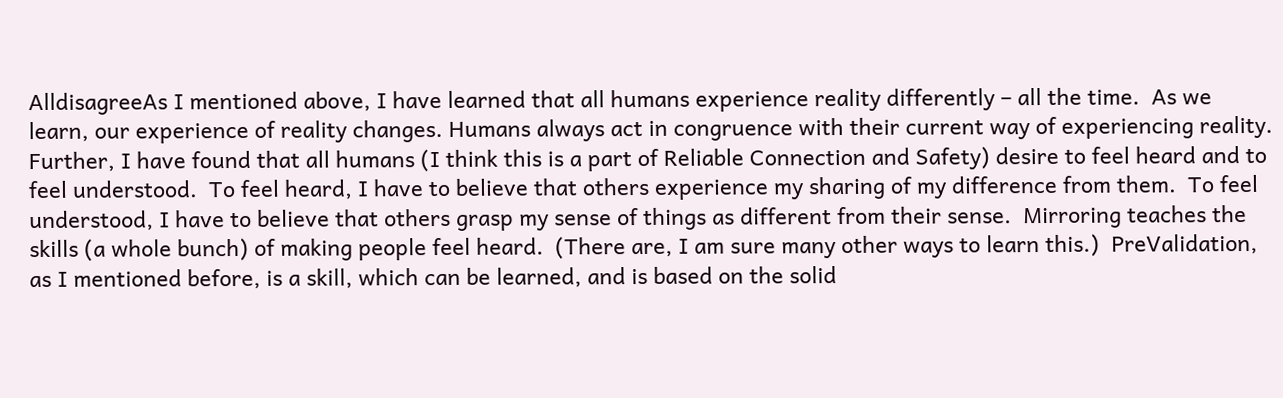AlldisagreeAs I mentioned above, I have learned that all humans experience reality differently – all the time.  As we learn, our experience of reality changes. Humans always act in congruence with their current way of experiencing reality.  Further, I have found that all humans (I think this is a part of Reliable Connection and Safety) desire to feel heard and to feel understood.  To feel heard, I have to believe that others experience my sharing of my difference from them.  To feel understood, I have to believe that others grasp my sense of things as different from their sense.  Mirroring teaches the skills (a whole bunch) of making people feel heard.  (There are, I am sure many other ways to learn this.)  PreValidation, as I mentioned before, is a skill, which can be learned, and is based on the solid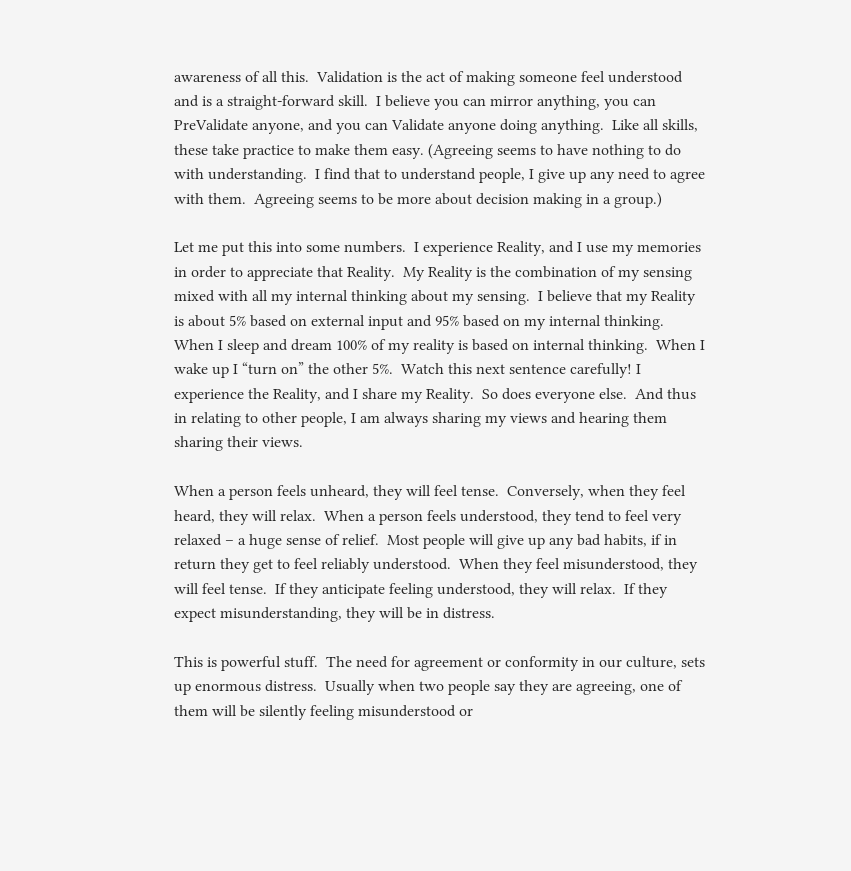awareness of all this.  Validation is the act of making someone feel understood and is a straight-forward skill.  I believe you can mirror anything, you can PreValidate anyone, and you can Validate anyone doing anything.  Like all skills, these take practice to make them easy. (Agreeing seems to have nothing to do with understanding.  I find that to understand people, I give up any need to agree with them.  Agreeing seems to be more about decision making in a group.)

Let me put this into some numbers.  I experience Reality, and I use my memories in order to appreciate that Reality.  My Reality is the combination of my sensing mixed with all my internal thinking about my sensing.  I believe that my Reality is about 5% based on external input and 95% based on my internal thinking.  When I sleep and dream 100% of my reality is based on internal thinking.  When I wake up I “turn on” the other 5%.  Watch this next sentence carefully! I experience the Reality, and I share my Reality.  So does everyone else.  And thus in relating to other people, I am always sharing my views and hearing them sharing their views.

When a person feels unheard, they will feel tense.  Conversely, when they feel heard, they will relax.  When a person feels understood, they tend to feel very relaxed – a huge sense of relief.  Most people will give up any bad habits, if in return they get to feel reliably understood.  When they feel misunderstood, they will feel tense.  If they anticipate feeling understood, they will relax.  If they expect misunderstanding, they will be in distress.

This is powerful stuff.  The need for agreement or conformity in our culture, sets up enormous distress.  Usually when two people say they are agreeing, one of them will be silently feeling misunderstood or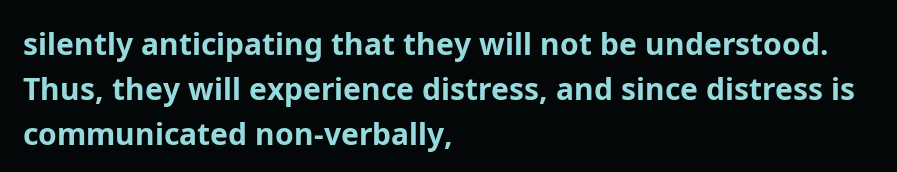silently anticipating that they will not be understood.  Thus, they will experience distress, and since distress is communicated non-verbally,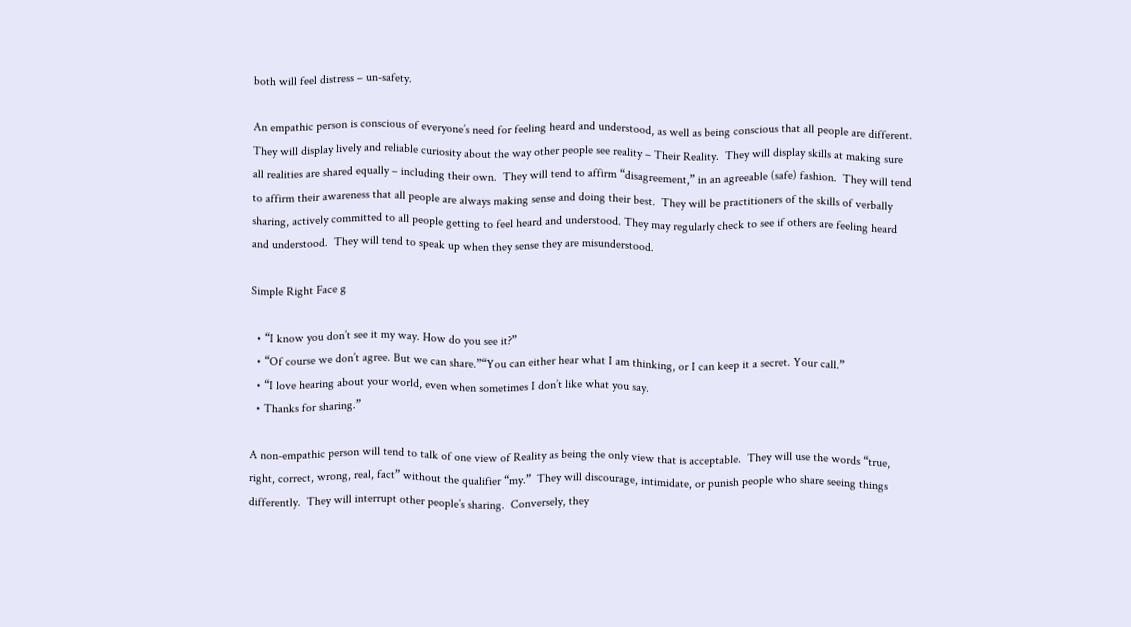both will feel distress – un-safety.

An empathic person is conscious of everyone’s need for feeling heard and understood, as well as being conscious that all people are different.  They will display lively and reliable curiosity about the way other people see reality – Their Reality.  They will display skills at making sure all realities are shared equally – including their own.  They will tend to affirm “disagreement,” in an agreeable (safe) fashion.  They will tend to affirm their awareness that all people are always making sense and doing their best.  They will be practitioners of the skills of verbally sharing, actively committed to all people getting to feel heard and understood. They may regularly check to see if others are feeling heard and understood.  They will tend to speak up when they sense they are misunderstood.

Simple Right Face g

  • “I know you don’t see it my way. How do you see it?”
  • “Of course we don’t agree. But we can share.”“You can either hear what I am thinking, or I can keep it a secret. Your call.”
  • “I love hearing about your world, even when sometimes I don’t like what you say.
  • Thanks for sharing.”

A non-empathic person will tend to talk of one view of Reality as being the only view that is acceptable.  They will use the words “true, right, correct, wrong, real, fact” without the qualifier “my.”  They will discourage, intimidate, or punish people who share seeing things differently.  They will interrupt other people’s sharing.  Conversely, they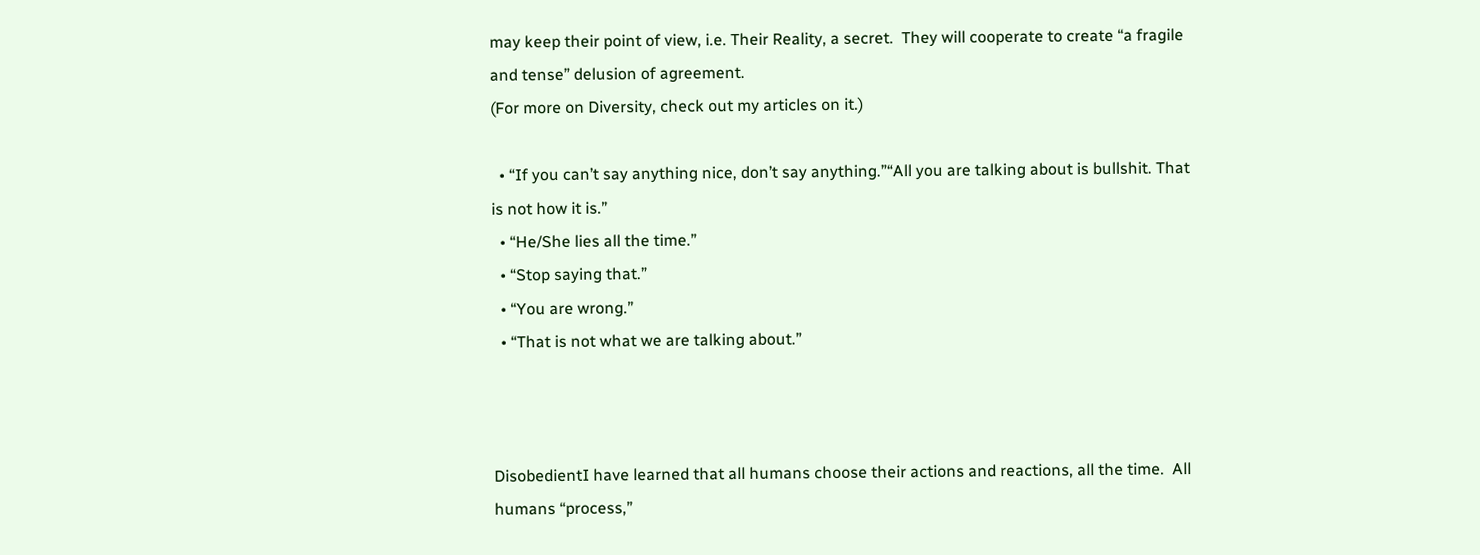may keep their point of view, i.e. Their Reality, a secret.  They will cooperate to create “a fragile and tense” delusion of agreement.
(For more on Diversity, check out my articles on it.)

  • “If you can’t say anything nice, don’t say anything.”“All you are talking about is bullshit. That is not how it is.”
  • “He/She lies all the time.”
  • “Stop saying that.”
  • “You are wrong.”
  • “That is not what we are talking about.”



DisobedientI have learned that all humans choose their actions and reactions, all the time.  All humans “process,”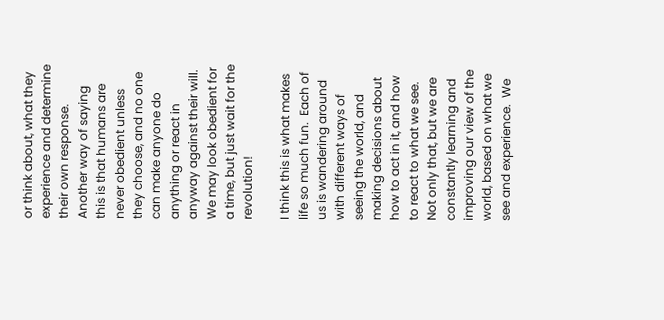or think about, what they experience and determine their own response.  Another way of saying this is that humans are never obedient unless they choose, and no one can make anyone do anything or react in anyway against their will.  We may look obedient for a time, but just wait for the revolution!

I think this is what makes life so much fun.  Each of us is wandering around with different ways of seeing the world, and making decisions about how to act in it, and how to react to what we see.  Not only that, but we are constantly learning and improving our view of the world, based on what we see and experience.  We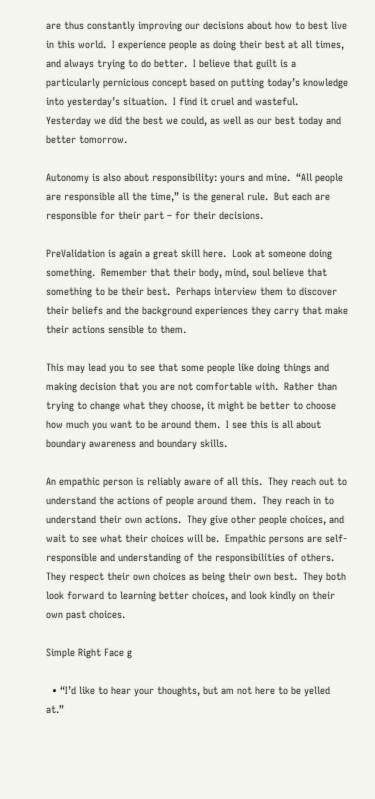are thus constantly improving our decisions about how to best live in this world.  I experience people as doing their best at all times, and always trying to do better.  I believe that guilt is a particularly pernicious concept based on putting today’s knowledge into yesterday’s situation.  I find it cruel and wasteful.  Yesterday we did the best we could, as well as our best today and better tomorrow.

Autonomy is also about responsibility: yours and mine.  “All people are responsible all the time,” is the general rule.  But each are responsible for their part – for their decisions.

PreValidation is again a great skill here.  Look at someone doing something.  Remember that their body, mind, soul believe that something to be their best.  Perhaps interview them to discover their beliefs and the background experiences they carry that make their actions sensible to them.

This may lead you to see that some people like doing things and making decision that you are not comfortable with.  Rather than trying to change what they choose, it might be better to choose how much you want to be around them.  I see this is all about boundary awareness and boundary skills.

An empathic person is reliably aware of all this.  They reach out to understand the actions of people around them.  They reach in to understand their own actions.  They give other people choices, and wait to see what their choices will be.  Empathic persons are self-responsible and understanding of the responsibilities of others.  They respect their own choices as being their own best.  They both look forward to learning better choices, and look kindly on their own past choices.

Simple Right Face g

  • “I’d like to hear your thoughts, but am not here to be yelled at.”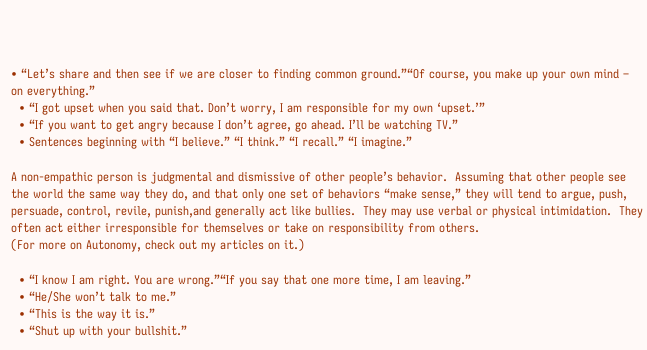• “Let’s share and then see if we are closer to finding common ground.”“Of course, you make up your own mind – on everything.”
  • “I got upset when you said that. Don’t worry, I am responsible for my own ‘upset.’”
  • “If you want to get angry because I don’t agree, go ahead. I’ll be watching TV.”
  • Sentences beginning with “I believe.” “I think.” “I recall.” “I imagine.”

A non-empathic person is judgmental and dismissive of other people’s behavior.  Assuming that other people see the world the same way they do, and that only one set of behaviors “make sense,” they will tend to argue, push, persuade, control, revile, punish,and generally act like bullies.  They may use verbal or physical intimidation.  They often act either irresponsible for themselves or take on responsibility from others.
(For more on Autonomy, check out my articles on it.)

  • “I know I am right. You are wrong.”“If you say that one more time, I am leaving.”
  • “He/She won’t talk to me.”
  • “This is the way it is.”
  • “Shut up with your bullshit.”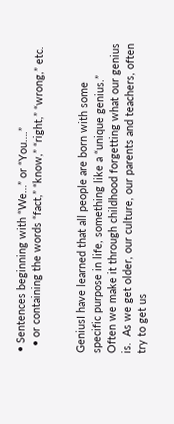• Sentences beginning with “We…” or “You….”
  • or containing the words “fact,” “know,” “right,” “wrong,” etc.


GeniusI have learned that all people are born with some specific purpose in life, something like a “unique genius.”  Often we make it through childhood forgetting what our genius is.  As we get older, our culture, our parents and teachers, often try to get us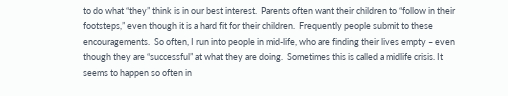to do what “they” think is in our best interest.  Parents often want their children to “follow in their footsteps,” even though it is a hard fit for their children.  Frequently people submit to these encouragements.  So often, I run into people in mid-life, who are finding their lives empty – even though they are “successful” at what they are doing.  Sometimes this is called a midlife crisis. It seems to happen so often in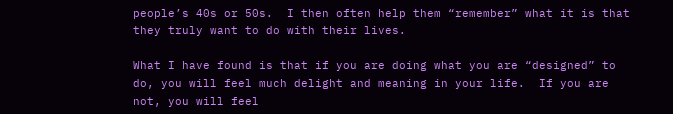people’s 40s or 50s.  I then often help them “remember” what it is that they truly want to do with their lives.

What I have found is that if you are doing what you are “designed” to do, you will feel much delight and meaning in your life.  If you are not, you will feel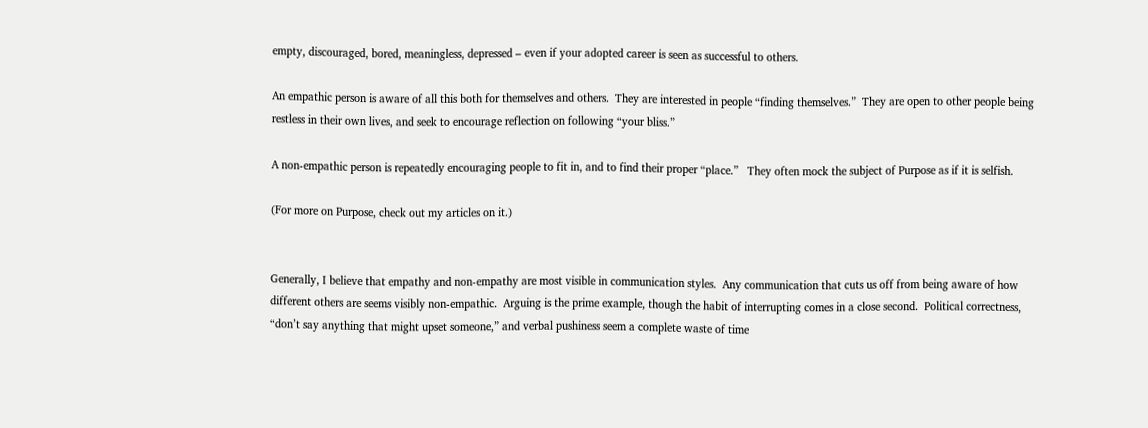empty, discouraged, bored, meaningless, depressed – even if your adopted career is seen as successful to others.

An empathic person is aware of all this both for themselves and others.  They are interested in people “finding themselves.”  They are open to other people being restless in their own lives, and seek to encourage reflection on following “your bliss.”

A non-empathic person is repeatedly encouraging people to fit in, and to find their proper “place.”   They often mock the subject of Purpose as if it is selfish.

(For more on Purpose, check out my articles on it.)


Generally, I believe that empathy and non-empathy are most visible in communication styles.  Any communication that cuts us off from being aware of how different others are seems visibly non-empathic.  Arguing is the prime example, though the habit of interrupting comes in a close second.  Political correctness, “don’t say anything that might upset someone,” and verbal pushiness seem a complete waste of time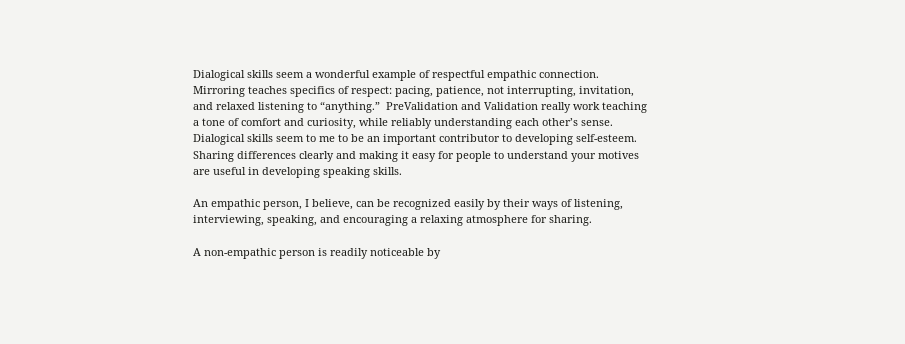Dialogical skills seem a wonderful example of respectful empathic connection.  Mirroring teaches specifics of respect: pacing, patience, not interrupting, invitation, and relaxed listening to “anything.”  PreValidation and Validation really work teaching a tone of comfort and curiosity, while reliably understanding each other’s sense.  Dialogical skills seem to me to be an important contributor to developing self-esteem.  Sharing differences clearly and making it easy for people to understand your motives are useful in developing speaking skills.

An empathic person, I believe, can be recognized easily by their ways of listening, interviewing, speaking, and encouraging a relaxing atmosphere for sharing.

A non-empathic person is readily noticeable by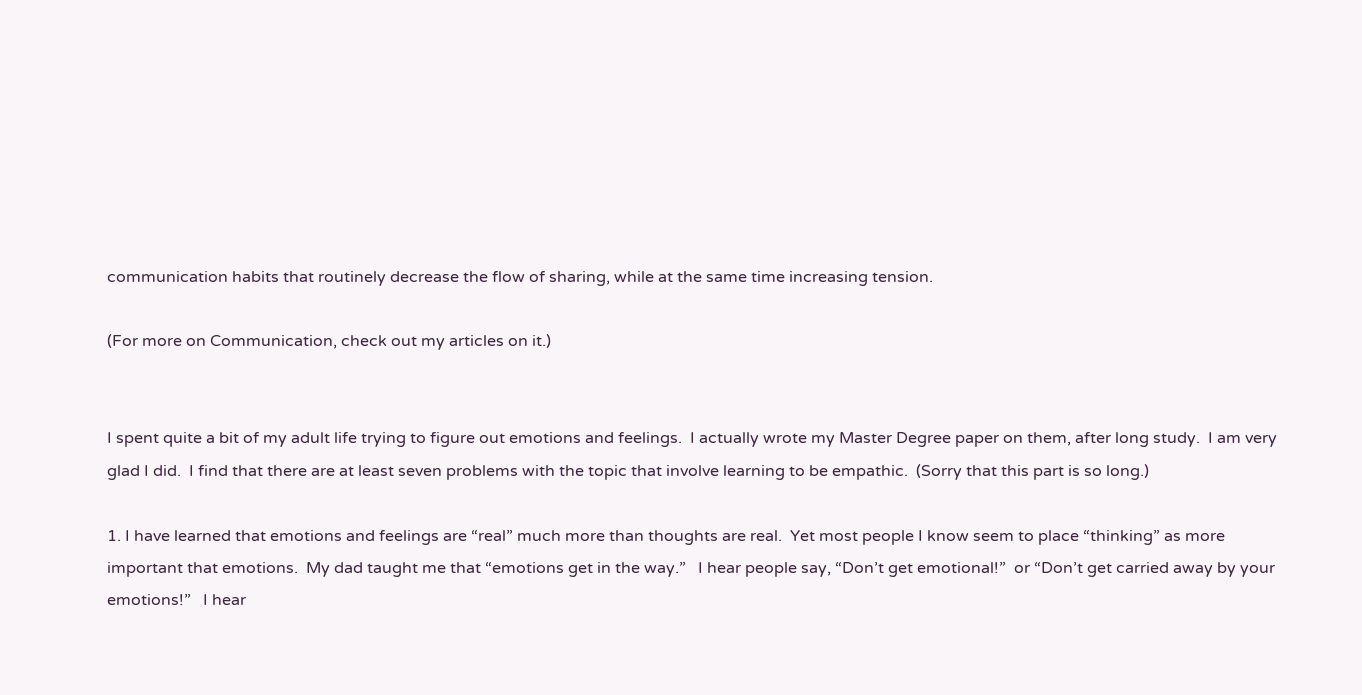communication habits that routinely decrease the flow of sharing, while at the same time increasing tension.

(For more on Communication, check out my articles on it.)


I spent quite a bit of my adult life trying to figure out emotions and feelings.  I actually wrote my Master Degree paper on them, after long study.  I am very glad I did.  I find that there are at least seven problems with the topic that involve learning to be empathic.  (Sorry that this part is so long.)

1. I have learned that emotions and feelings are “real” much more than thoughts are real.  Yet most people I know seem to place “thinking” as more important that emotions.  My dad taught me that “emotions get in the way.”   I hear people say, “Don’t get emotional!”  or “Don’t get carried away by your emotions!”   I hear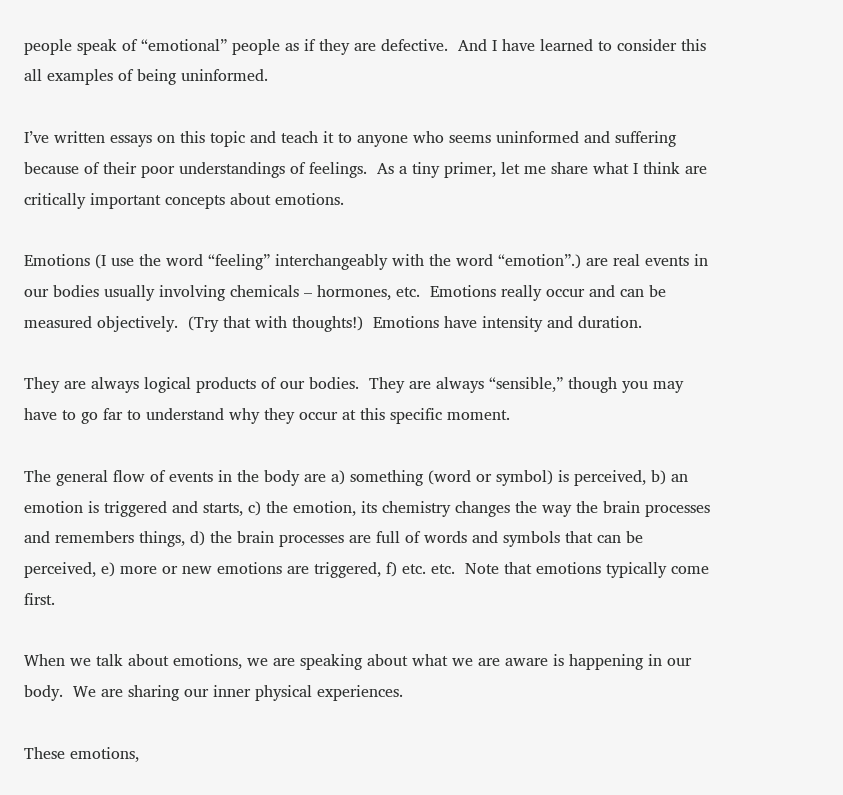people speak of “emotional” people as if they are defective.  And I have learned to consider this all examples of being uninformed.

I’ve written essays on this topic and teach it to anyone who seems uninformed and suffering because of their poor understandings of feelings.  As a tiny primer, let me share what I think are critically important concepts about emotions.

Emotions (I use the word “feeling” interchangeably with the word “emotion”.) are real events in our bodies usually involving chemicals – hormones, etc.  Emotions really occur and can be measured objectively.  (Try that with thoughts!)  Emotions have intensity and duration.

They are always logical products of our bodies.  They are always “sensible,” though you may have to go far to understand why they occur at this specific moment.

The general flow of events in the body are a) something (word or symbol) is perceived, b) an emotion is triggered and starts, c) the emotion, its chemistry changes the way the brain processes and remembers things, d) the brain processes are full of words and symbols that can be perceived, e) more or new emotions are triggered, f) etc. etc.  Note that emotions typically come first.

When we talk about emotions, we are speaking about what we are aware is happening in our body.  We are sharing our inner physical experiences.

These emotions,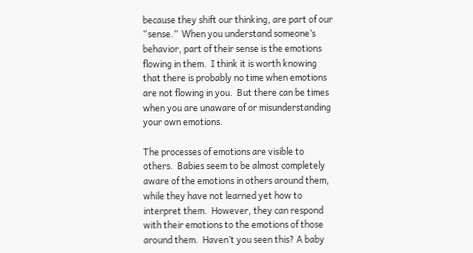because they shift our thinking, are part of our “sense.”  When you understand someone’s behavior, part of their sense is the emotions flowing in them.  I think it is worth knowing that there is probably no time when emotions are not flowing in you.  But there can be times when you are unaware of or misunderstanding your own emotions.

The processes of emotions are visible to others.  Babies seem to be almost completely aware of the emotions in others around them, while they have not learned yet how to interpret them.  However, they can respond with their emotions to the emotions of those around them.  Haven’t you seen this? A baby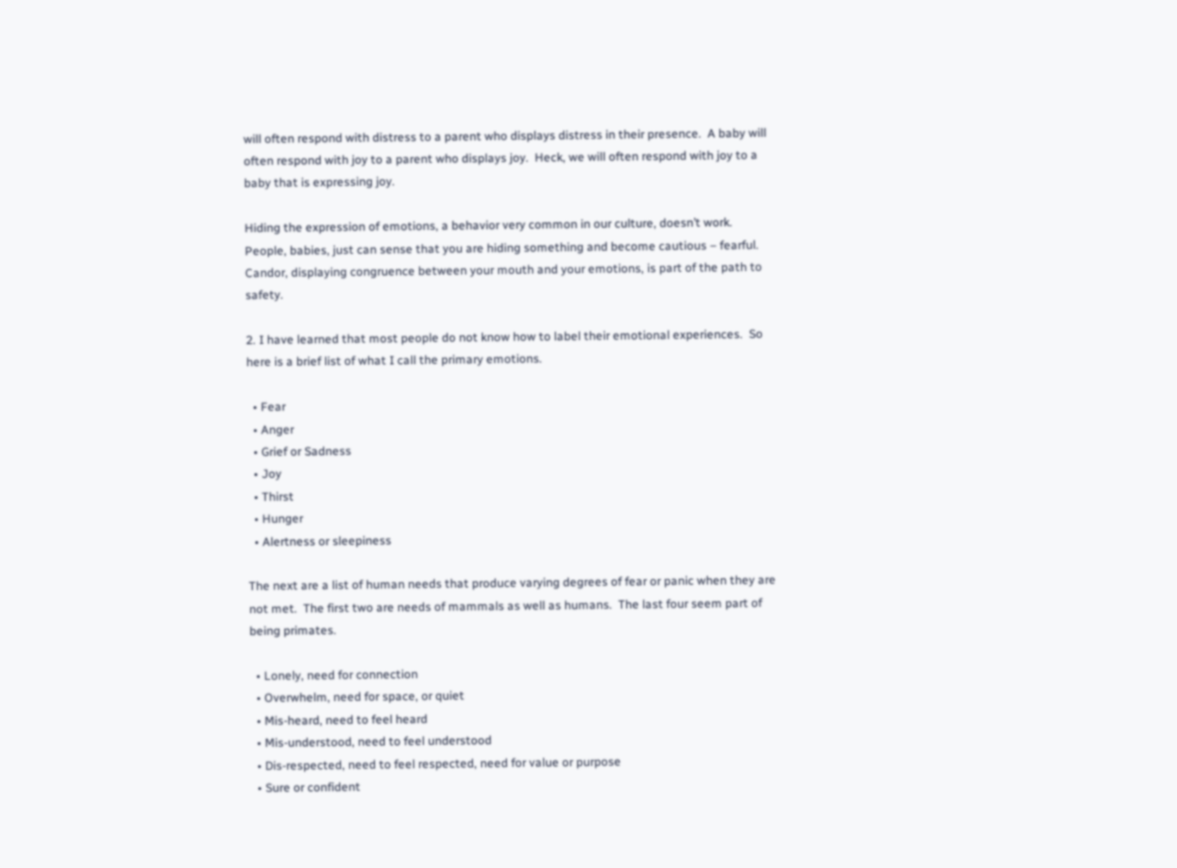will often respond with distress to a parent who displays distress in their presence.  A baby will often respond with joy to a parent who displays joy.  Heck, we will often respond with joy to a baby that is expressing joy.

Hiding the expression of emotions, a behavior very common in our culture, doesn’t work.  People, babies, just can sense that you are hiding something and become cautious – fearful.  Candor, displaying congruence between your mouth and your emotions, is part of the path to safety.

2. I have learned that most people do not know how to label their emotional experiences.  So here is a brief list of what I call the primary emotions.

  • Fear
  • Anger
  • Grief or Sadness
  • Joy
  • Thirst
  • Hunger
  • Alertness or sleepiness

The next are a list of human needs that produce varying degrees of fear or panic when they are not met.  The first two are needs of mammals as well as humans.  The last four seem part of being primates.

  • Lonely, need for connection
  • Overwhelm, need for space, or quiet
  • Mis-heard, need to feel heard
  • Mis-understood, need to feel understood
  • Dis-respected, need to feel respected, need for value or purpose
  • Sure or confident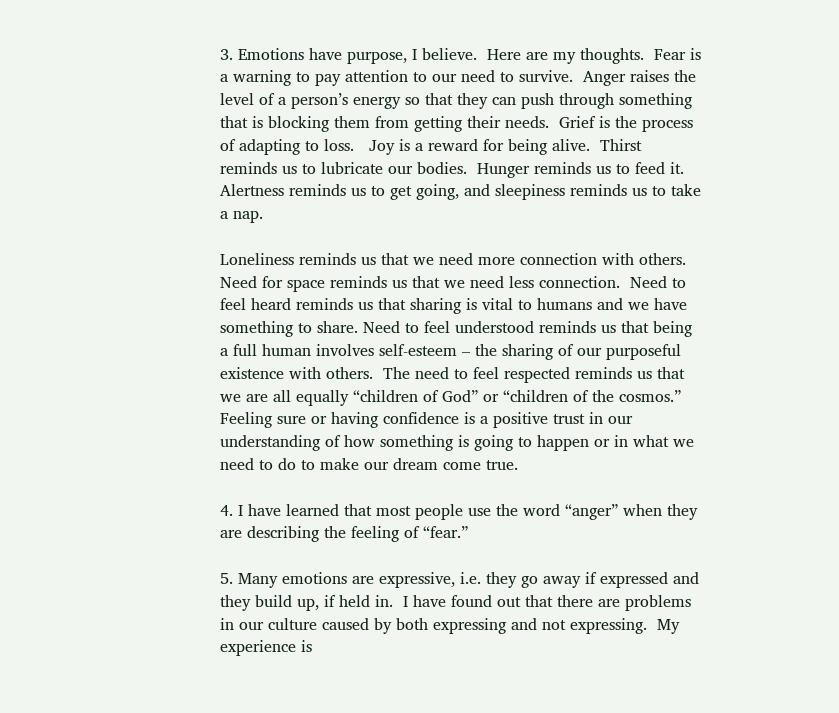3. Emotions have purpose, I believe.  Here are my thoughts.  Fear is a warning to pay attention to our need to survive.  Anger raises the level of a person’s energy so that they can push through something that is blocking them from getting their needs.  Grief is the process of adapting to loss.   Joy is a reward for being alive.  Thirst reminds us to lubricate our bodies.  Hunger reminds us to feed it.  Alertness reminds us to get going, and sleepiness reminds us to take a nap.

Loneliness reminds us that we need more connection with others.  Need for space reminds us that we need less connection.  Need to feel heard reminds us that sharing is vital to humans and we have something to share. Need to feel understood reminds us that being a full human involves self-esteem – the sharing of our purposeful existence with others.  The need to feel respected reminds us that we are all equally “children of God” or “children of the cosmos.”  Feeling sure or having confidence is a positive trust in our understanding of how something is going to happen or in what we need to do to make our dream come true.

4. I have learned that most people use the word “anger” when they are describing the feeling of “fear.”

5. Many emotions are expressive, i.e. they go away if expressed and they build up, if held in.  I have found out that there are problems in our culture caused by both expressing and not expressing.  My experience is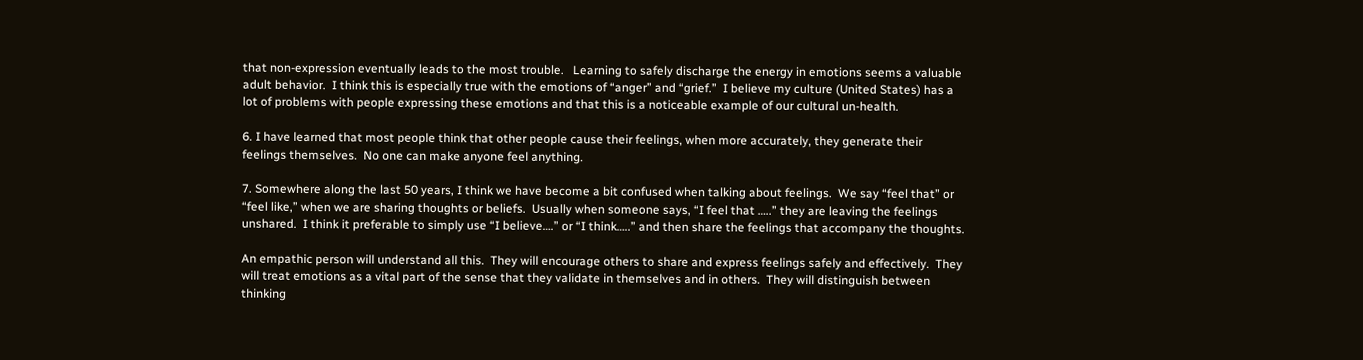that non-expression eventually leads to the most trouble.   Learning to safely discharge the energy in emotions seems a valuable adult behavior.  I think this is especially true with the emotions of “anger” and “grief.”  I believe my culture (United States) has a lot of problems with people expressing these emotions and that this is a noticeable example of our cultural un-health.

6. I have learned that most people think that other people cause their feelings, when more accurately, they generate their feelings themselves.  No one can make anyone feel anything.

7. Somewhere along the last 50 years, I think we have become a bit confused when talking about feelings.  We say “feel that” or “feel like,” when we are sharing thoughts or beliefs.  Usually when someone says, “I feel that …..” they are leaving the feelings unshared.  I think it preferable to simply use “I believe….” or “I think…..” and then share the feelings that accompany the thoughts.

An empathic person will understand all this.  They will encourage others to share and express feelings safely and effectively.  They will treat emotions as a vital part of the sense that they validate in themselves and in others.  They will distinguish between thinking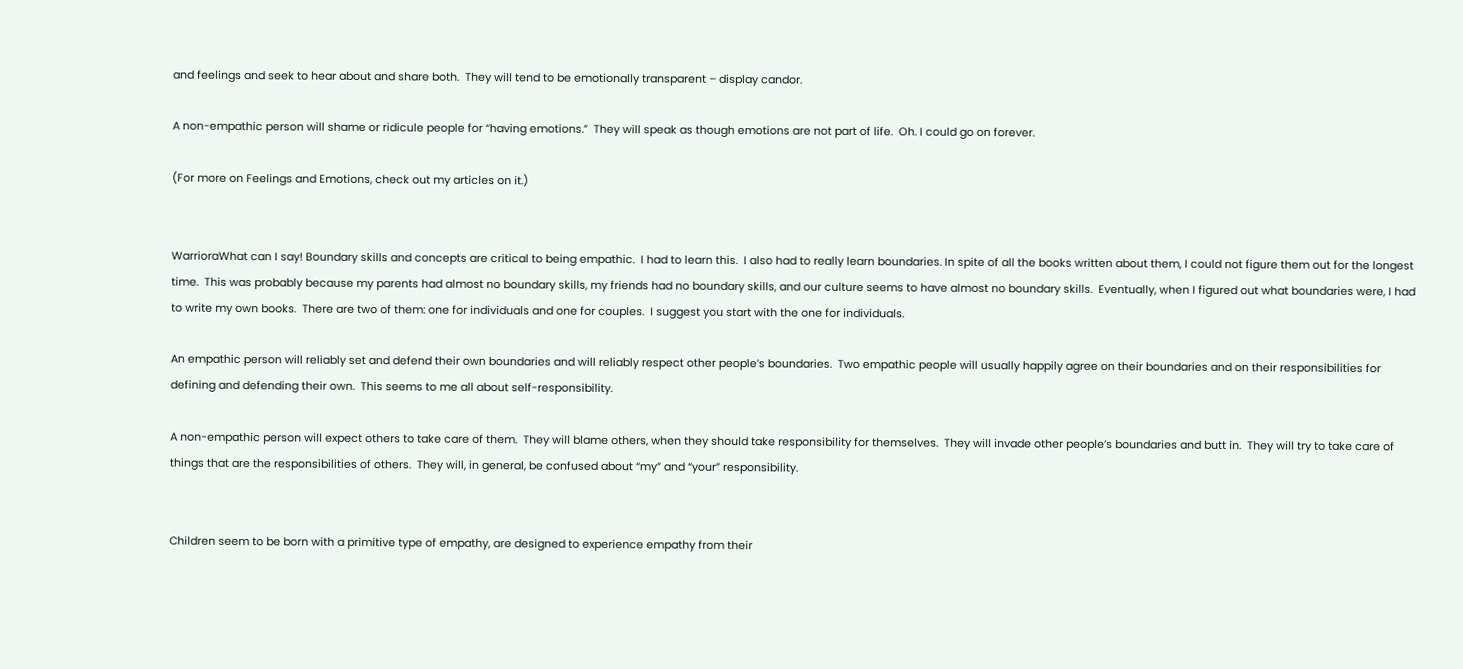and feelings and seek to hear about and share both.  They will tend to be emotionally transparent – display candor.

A non-empathic person will shame or ridicule people for “having emotions.”  They will speak as though emotions are not part of life.  Oh. I could go on forever.

(For more on Feelings and Emotions, check out my articles on it.)


WarrioraWhat can I say! Boundary skills and concepts are critical to being empathic.  I had to learn this.  I also had to really learn boundaries. In spite of all the books written about them, I could not figure them out for the longest time.  This was probably because my parents had almost no boundary skills, my friends had no boundary skills, and our culture seems to have almost no boundary skills.  Eventually, when I figured out what boundaries were, I had to write my own books.  There are two of them: one for individuals and one for couples.  I suggest you start with the one for individuals.

An empathic person will reliably set and defend their own boundaries and will reliably respect other people’s boundaries.  Two empathic people will usually happily agree on their boundaries and on their responsibilities for defining and defending their own.  This seems to me all about self-responsibility.

A non-empathic person will expect others to take care of them.  They will blame others, when they should take responsibility for themselves.  They will invade other people’s boundaries and butt in.  They will try to take care of things that are the responsibilities of others.  They will, in general, be confused about “my” and “your” responsibility.


Children seem to be born with a primitive type of empathy, are designed to experience empathy from their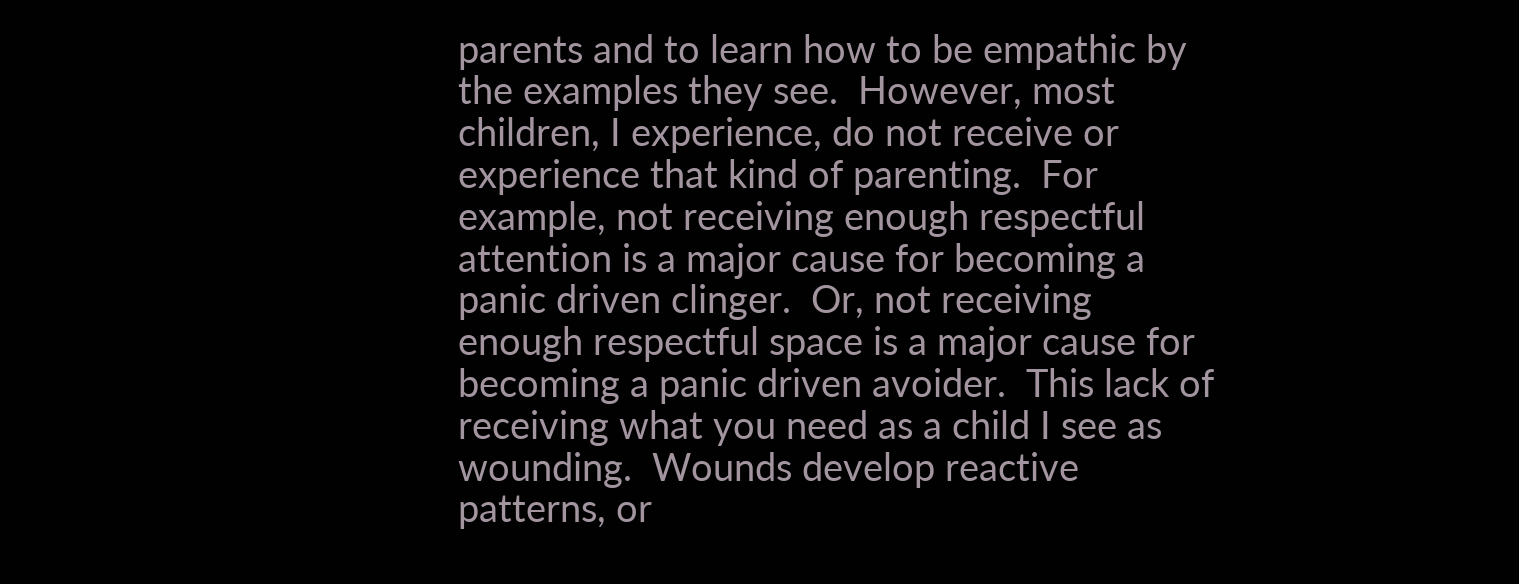parents and to learn how to be empathic by the examples they see.  However, most children, I experience, do not receive or experience that kind of parenting.  For example, not receiving enough respectful attention is a major cause for becoming a panic driven clinger.  Or, not receiving enough respectful space is a major cause for becoming a panic driven avoider.  This lack of receiving what you need as a child I see as wounding.  Wounds develop reactive patterns, or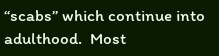“scabs” which continue into adulthood.  Most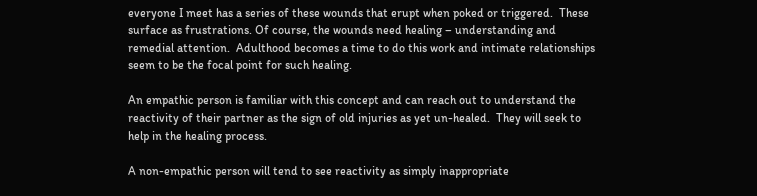everyone I meet has a series of these wounds that erupt when poked or triggered.  These surface as frustrations. Of course, the wounds need healing – understanding and remedial attention.  Adulthood becomes a time to do this work and intimate relationships seem to be the focal point for such healing.

An empathic person is familiar with this concept and can reach out to understand the reactivity of their partner as the sign of old injuries as yet un-healed.  They will seek to help in the healing process.

A non-empathic person will tend to see reactivity as simply inappropriate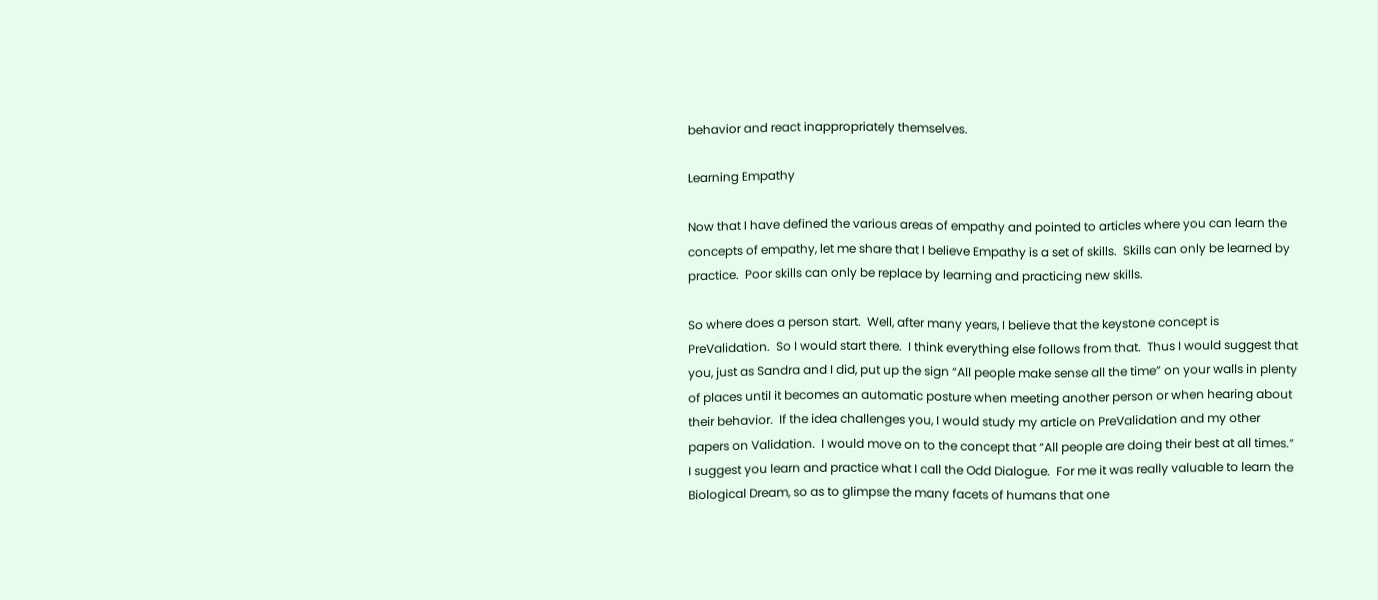behavior and react inappropriately themselves.

Learning Empathy

Now that I have defined the various areas of empathy and pointed to articles where you can learn the concepts of empathy, let me share that I believe Empathy is a set of skills.  Skills can only be learned by practice.  Poor skills can only be replace by learning and practicing new skills.

So where does a person start.  Well, after many years, I believe that the keystone concept is PreValidation.  So I would start there.  I think everything else follows from that.  Thus I would suggest that you, just as Sandra and I did, put up the sign “All people make sense all the time” on your walls in plenty of places until it becomes an automatic posture when meeting another person or when hearing about their behavior.  If the idea challenges you, I would study my article on PreValidation and my other papers on Validation.  I would move on to the concept that “All people are doing their best at all times.”  I suggest you learn and practice what I call the Odd Dialogue.  For me it was really valuable to learn the Biological Dream, so as to glimpse the many facets of humans that one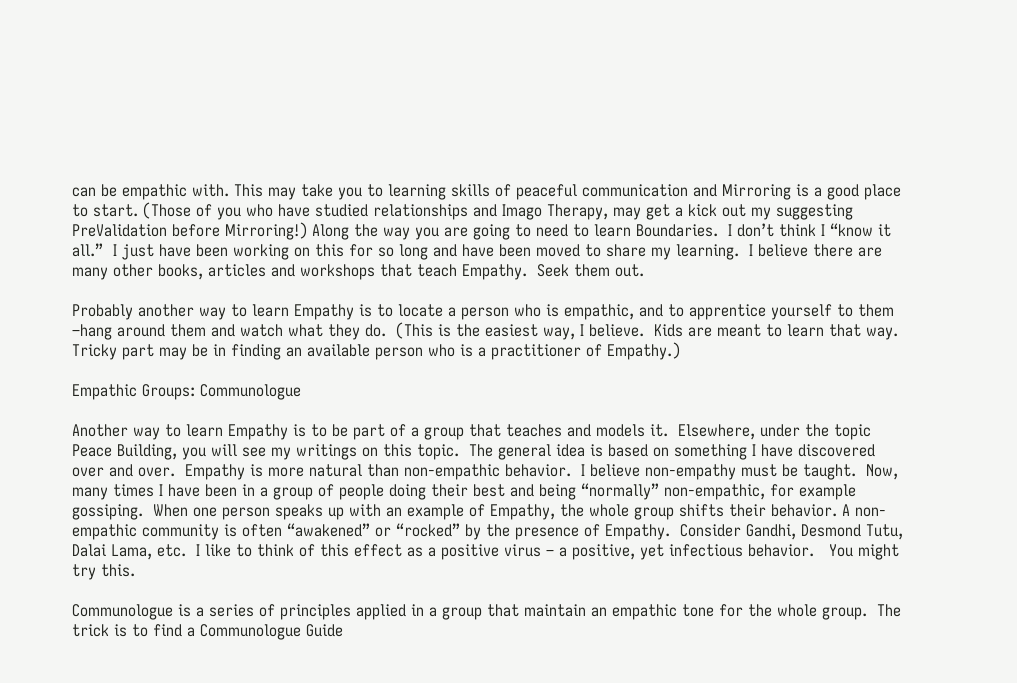can be empathic with. This may take you to learning skills of peaceful communication and Mirroring is a good place to start. (Those of you who have studied relationships and Imago Therapy, may get a kick out my suggesting PreValidation before Mirroring!) Along the way you are going to need to learn Boundaries.  I don’t think I “know it all.”  I just have been working on this for so long and have been moved to share my learning.  I believe there are many other books, articles and workshops that teach Empathy.  Seek them out.

Probably another way to learn Empathy is to locate a person who is empathic, and to apprentice yourself to them –hang around them and watch what they do.  (This is the easiest way, I believe.  Kids are meant to learn that way. Tricky part may be in finding an available person who is a practitioner of Empathy.)

Empathic Groups: Communologue

Another way to learn Empathy is to be part of a group that teaches and models it.  Elsewhere, under the topic Peace Building, you will see my writings on this topic.  The general idea is based on something I have discovered over and over.  Empathy is more natural than non-empathic behavior.  I believe non-empathy must be taught.  Now, many times I have been in a group of people doing their best and being “normally” non-empathic, for example gossiping.  When one person speaks up with an example of Empathy, the whole group shifts their behavior. A non-empathic community is often “awakened” or “rocked” by the presence of Empathy.  Consider Gandhi, Desmond Tutu, Dalai Lama, etc.  I like to think of this effect as a positive virus – a positive, yet infectious behavior.   You might try this.

Communologue is a series of principles applied in a group that maintain an empathic tone for the whole group.  The trick is to find a Communologue Guide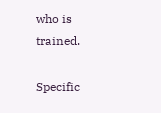who is trained.

Specific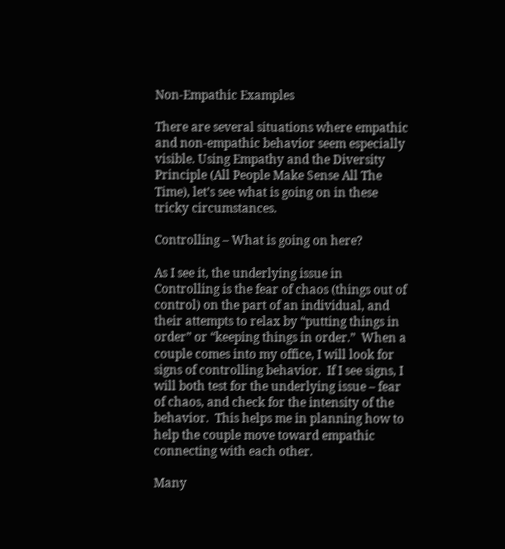Non-Empathic Examples

There are several situations where empathic and non-empathic behavior seem especially visible. Using Empathy and the Diversity Principle (All People Make Sense All The Time), let’s see what is going on in these tricky circumstances.

Controlling – What is going on here?

As I see it, the underlying issue in Controlling is the fear of chaos (things out of control) on the part of an individual, and their attempts to relax by “putting things in order” or “keeping things in order.”  When a couple comes into my office, I will look for signs of controlling behavior.  If I see signs, I will both test for the underlying issue – fear of chaos, and check for the intensity of the behavior.  This helps me in planning how to help the couple move toward empathic connecting with each other.

Many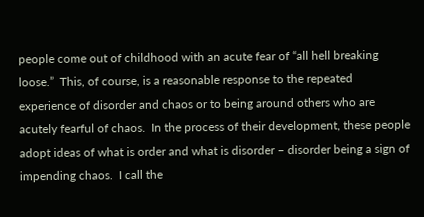people come out of childhood with an acute fear of “all hell breaking loose.”  This, of course, is a reasonable response to the repeated experience of disorder and chaos or to being around others who are acutely fearful of chaos.  In the process of their development, these people adopt ideas of what is order and what is disorder – disorder being a sign of impending chaos.  I call the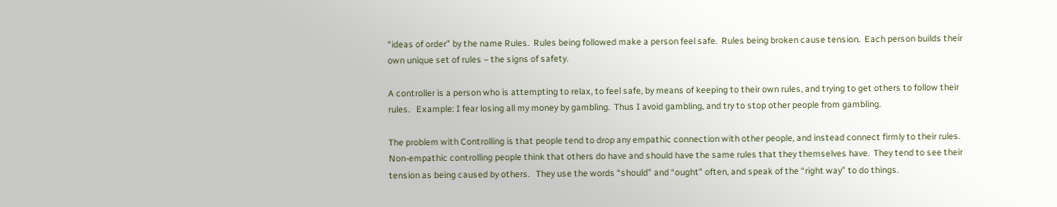“ideas of order” by the name Rules.  Rules being followed make a person feel safe.  Rules being broken cause tension.  Each person builds their own unique set of rules – the signs of safety.

A controller is a person who is attempting to relax, to feel safe, by means of keeping to their own rules, and trying to get others to follow their rules.   Example: I fear losing all my money by gambling.  Thus I avoid gambling, and try to stop other people from gambling.

The problem with Controlling is that people tend to drop any empathic connection with other people, and instead connect firmly to their rules.  Non-empathic controlling people think that others do have and should have the same rules that they themselves have.  They tend to see their tension as being caused by others.   They use the words “should” and “ought” often, and speak of the “right way” to do things.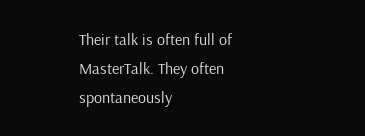Their talk is often full of MasterTalk. They often spontaneously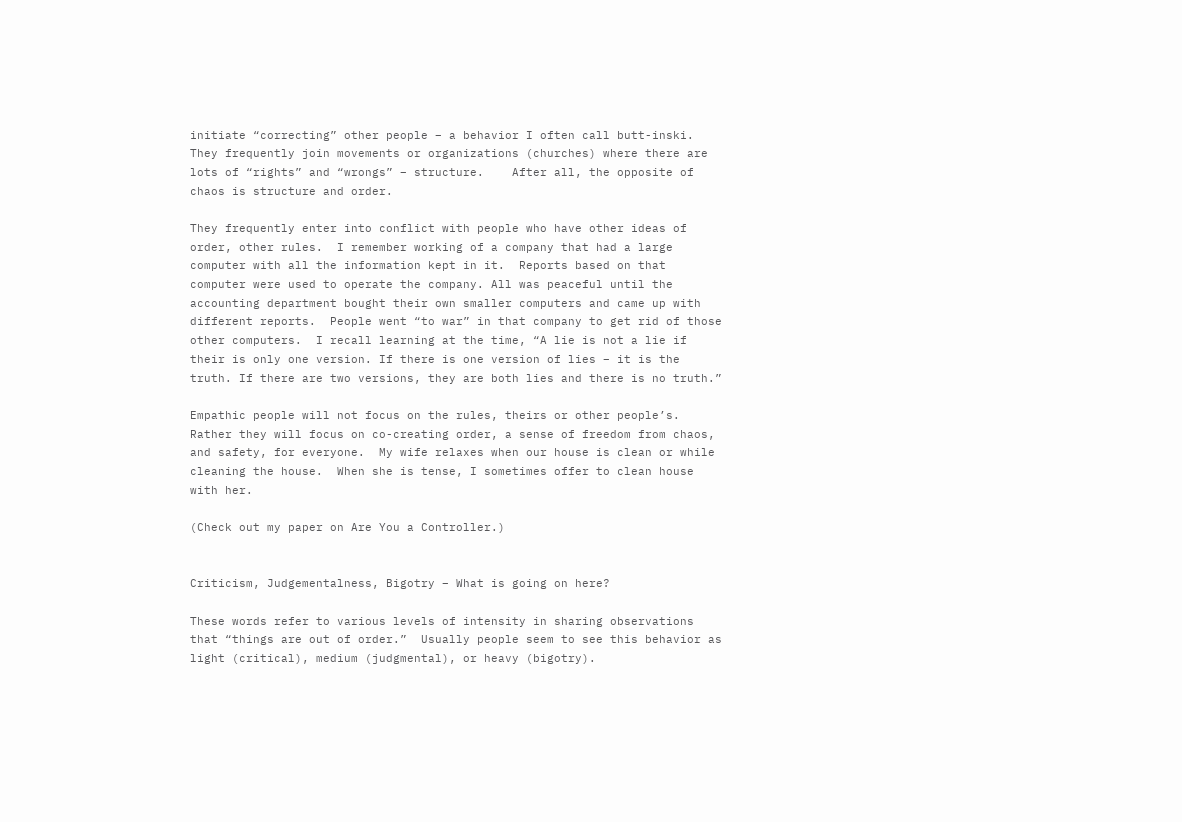initiate “correcting” other people – a behavior I often call butt-inski.  They frequently join movements or organizations (churches) where there are lots of “rights” and “wrongs” – structure.    After all, the opposite of chaos is structure and order.

They frequently enter into conflict with people who have other ideas of order, other rules.  I remember working of a company that had a large computer with all the information kept in it.  Reports based on that computer were used to operate the company. All was peaceful until the accounting department bought their own smaller computers and came up with different reports.  People went “to war” in that company to get rid of those other computers.  I recall learning at the time, “A lie is not a lie if their is only one version. If there is one version of lies – it is the truth. If there are two versions, they are both lies and there is no truth.”

Empathic people will not focus on the rules, theirs or other people’s.  Rather they will focus on co-creating order, a sense of freedom from chaos, and safety, for everyone.  My wife relaxes when our house is clean or while cleaning the house.  When she is tense, I sometimes offer to clean house with her.

(Check out my paper on Are You a Controller.)


Criticism, Judgementalness, Bigotry – What is going on here?

These words refer to various levels of intensity in sharing observations that “things are out of order.”  Usually people seem to see this behavior as light (critical), medium (judgmental), or heavy (bigotry).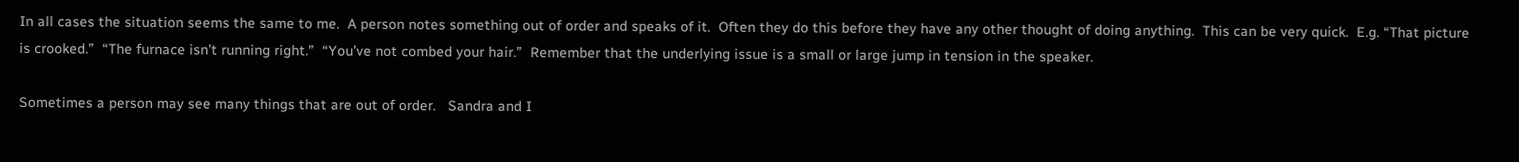In all cases the situation seems the same to me.  A person notes something out of order and speaks of it.  Often they do this before they have any other thought of doing anything.  This can be very quick.  E.g. “That picture is crooked.”  “The furnace isn’t running right.”  “You’ve not combed your hair.”  Remember that the underlying issue is a small or large jump in tension in the speaker.

Sometimes a person may see many things that are out of order.   Sandra and I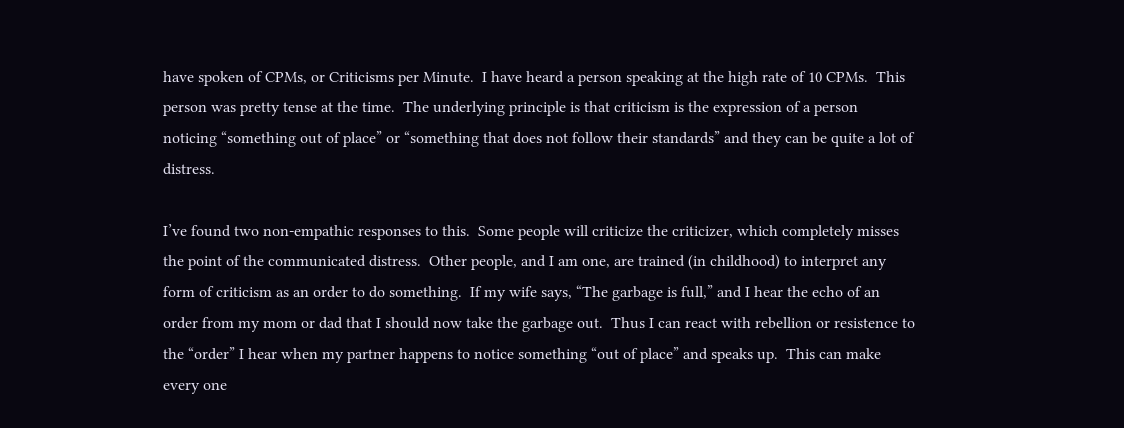have spoken of CPMs, or Criticisms per Minute.  I have heard a person speaking at the high rate of 10 CPMs.  This person was pretty tense at the time.  The underlying principle is that criticism is the expression of a person noticing “something out of place” or “something that does not follow their standards” and they can be quite a lot of distress.

I’ve found two non-empathic responses to this.  Some people will criticize the criticizer, which completely misses the point of the communicated distress.  Other people, and I am one, are trained (in childhood) to interpret any form of criticism as an order to do something.  If my wife says, “The garbage is full,” and I hear the echo of an order from my mom or dad that I should now take the garbage out.  Thus I can react with rebellion or resistence to the “order” I hear when my partner happens to notice something “out of place” and speaks up.  This can make every one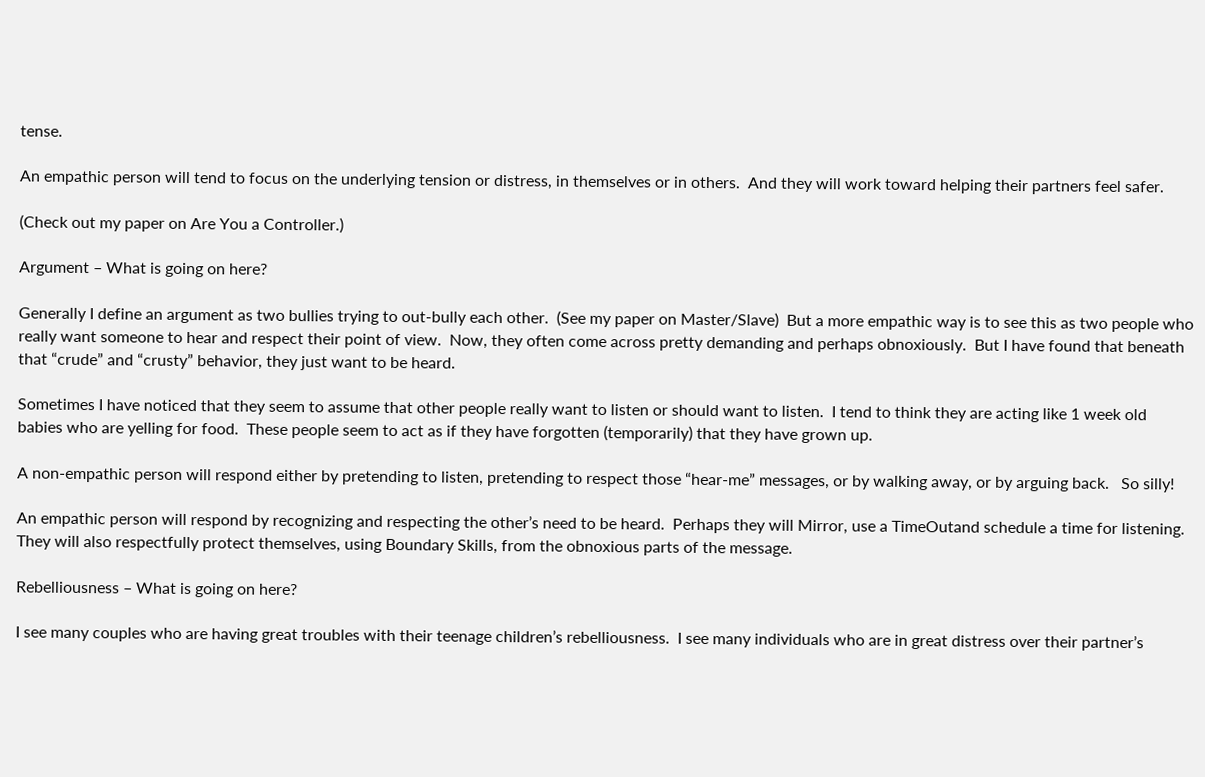tense.

An empathic person will tend to focus on the underlying tension or distress, in themselves or in others.  And they will work toward helping their partners feel safer.

(Check out my paper on Are You a Controller.)

Argument – What is going on here?

Generally I define an argument as two bullies trying to out-bully each other.  (See my paper on Master/Slave)  But a more empathic way is to see this as two people who really want someone to hear and respect their point of view.  Now, they often come across pretty demanding and perhaps obnoxiously.  But I have found that beneath that “crude” and “crusty” behavior, they just want to be heard.

Sometimes I have noticed that they seem to assume that other people really want to listen or should want to listen.  I tend to think they are acting like 1 week old babies who are yelling for food.  These people seem to act as if they have forgotten (temporarily) that they have grown up.

A non-empathic person will respond either by pretending to listen, pretending to respect those “hear-me” messages, or by walking away, or by arguing back.   So silly!

An empathic person will respond by recognizing and respecting the other’s need to be heard.  Perhaps they will Mirror, use a TimeOutand schedule a time for listening.  They will also respectfully protect themselves, using Boundary Skills, from the obnoxious parts of the message.

Rebelliousness – What is going on here?

I see many couples who are having great troubles with their teenage children’s rebelliousness.  I see many individuals who are in great distress over their partner’s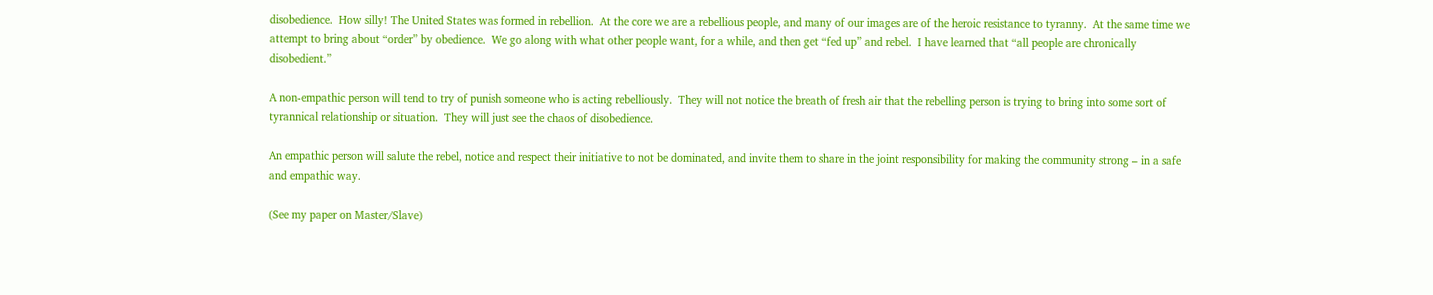disobedience.  How silly! The United States was formed in rebellion.  At the core we are a rebellious people, and many of our images are of the heroic resistance to tyranny.  At the same time we attempt to bring about “order” by obedience.  We go along with what other people want, for a while, and then get “fed up” and rebel.  I have learned that “all people are chronically disobedient.”

A non-empathic person will tend to try of punish someone who is acting rebelliously.  They will not notice the breath of fresh air that the rebelling person is trying to bring into some sort of tyrannical relationship or situation.  They will just see the chaos of disobedience.

An empathic person will salute the rebel, notice and respect their initiative to not be dominated, and invite them to share in the joint responsibility for making the community strong – in a safe and empathic way.

(See my paper on Master/Slave)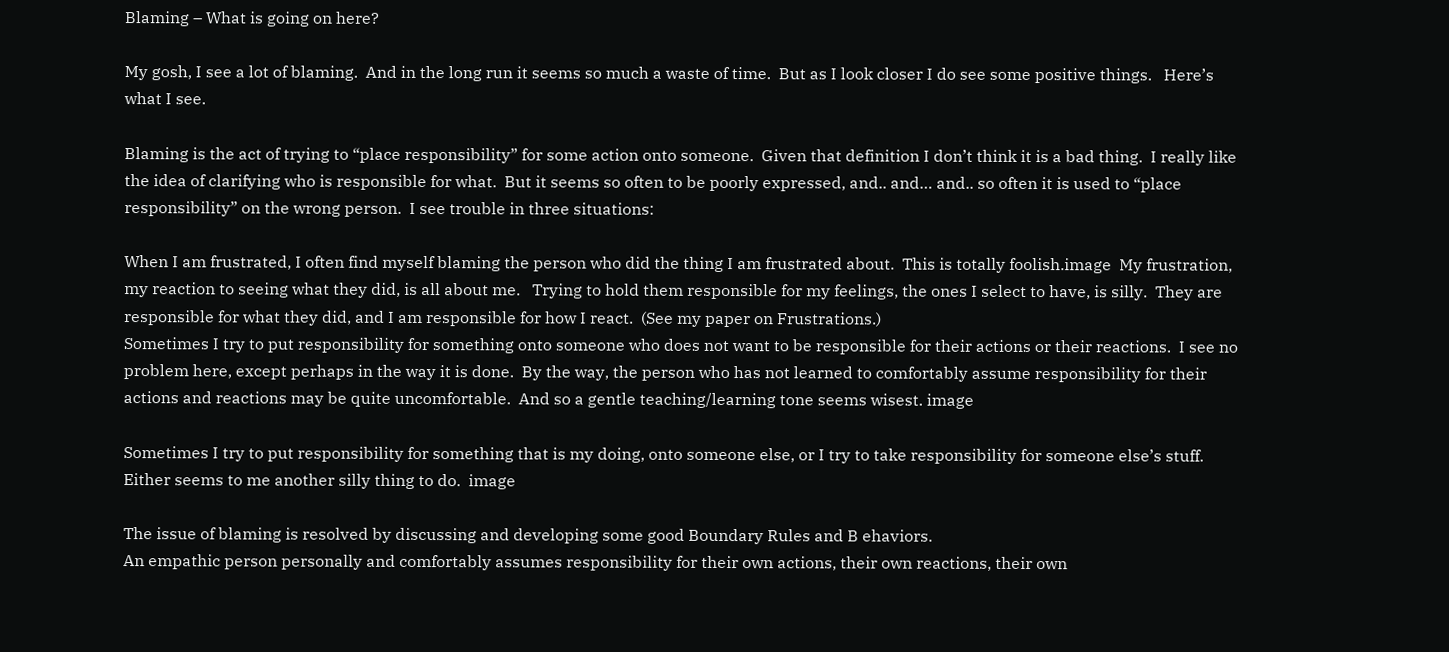Blaming – What is going on here?

My gosh, I see a lot of blaming.  And in the long run it seems so much a waste of time.  But as I look closer I do see some positive things.   Here’s what I see.

Blaming is the act of trying to “place responsibility” for some action onto someone.  Given that definition I don’t think it is a bad thing.  I really like the idea of clarifying who is responsible for what.  But it seems so often to be poorly expressed, and.. and… and.. so often it is used to “place responsibility” on the wrong person.  I see trouble in three situations:

When I am frustrated, I often find myself blaming the person who did the thing I am frustrated about.  This is totally foolish.image  My frustration, my reaction to seeing what they did, is all about me.   Trying to hold them responsible for my feelings, the ones I select to have, is silly.  They are responsible for what they did, and I am responsible for how I react.  (See my paper on Frustrations.)
Sometimes I try to put responsibility for something onto someone who does not want to be responsible for their actions or their reactions.  I see no problem here, except perhaps in the way it is done.  By the way, the person who has not learned to comfortably assume responsibility for their actions and reactions may be quite uncomfortable.  And so a gentle teaching/learning tone seems wisest. image

Sometimes I try to put responsibility for something that is my doing, onto someone else, or I try to take responsibility for someone else’s stuff.   Either seems to me another silly thing to do.  image

The issue of blaming is resolved by discussing and developing some good Boundary Rules and B ehaviors.
An empathic person personally and comfortably assumes responsibility for their own actions, their own reactions, their own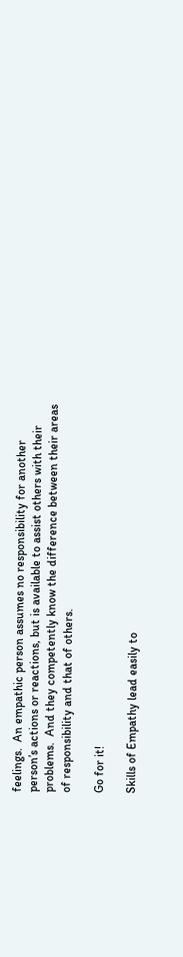feelings.  An empathic person assumes no responsibility for another person’s actions or reactions, but is available to assist others with their problems.  And they competently know the difference between their areas of responsibility and that of others.

Go for it!

Skills of Empathy lead easily to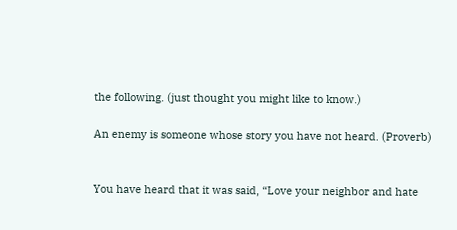the following. (just thought you might like to know.)

An enemy is someone whose story you have not heard. (Proverb)


You have heard that it was said, “Love your neighbor and hate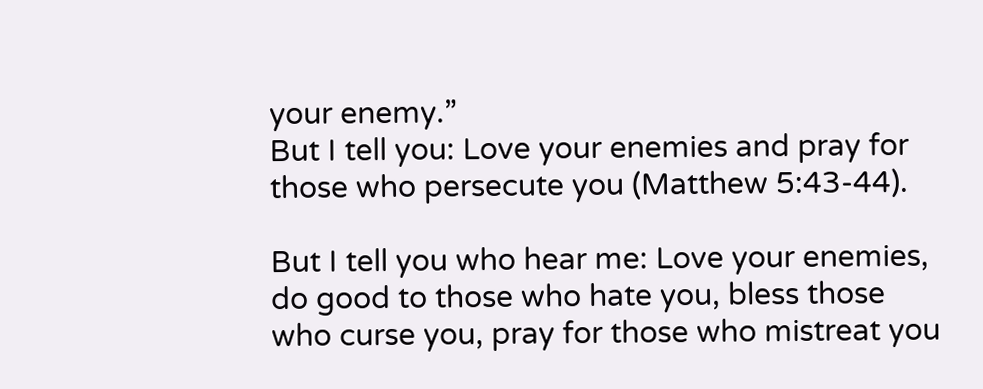your enemy.”
But I tell you: Love your enemies and pray for those who persecute you (Matthew 5:43-44).

But I tell you who hear me: Love your enemies, do good to those who hate you, bless those who curse you, pray for those who mistreat you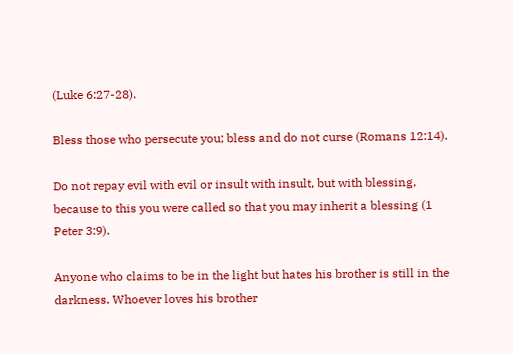(Luke 6:27-28).

Bless those who persecute you; bless and do not curse (Romans 12:14).

Do not repay evil with evil or insult with insult, but with blessing, because to this you were called so that you may inherit a blessing (1 Peter 3:9).

Anyone who claims to be in the light but hates his brother is still in the darkness. Whoever loves his brother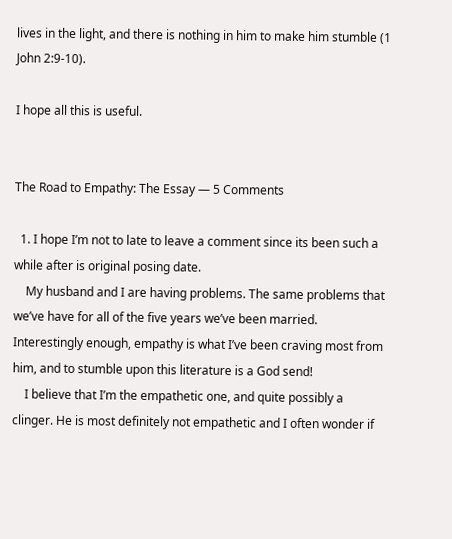lives in the light, and there is nothing in him to make him stumble (1 John 2:9-10).

I hope all this is useful.


The Road to Empathy: The Essay — 5 Comments

  1. I hope I’m not to late to leave a comment since its been such a while after is original posing date.
    My husband and I are having problems. The same problems that we’ve have for all of the five years we’ve been married. Interestingly enough, empathy is what I’ve been craving most from him, and to stumble upon this literature is a God send!
    I believe that I’m the empathetic one, and quite possibly a clinger. He is most definitely not empathetic and I often wonder if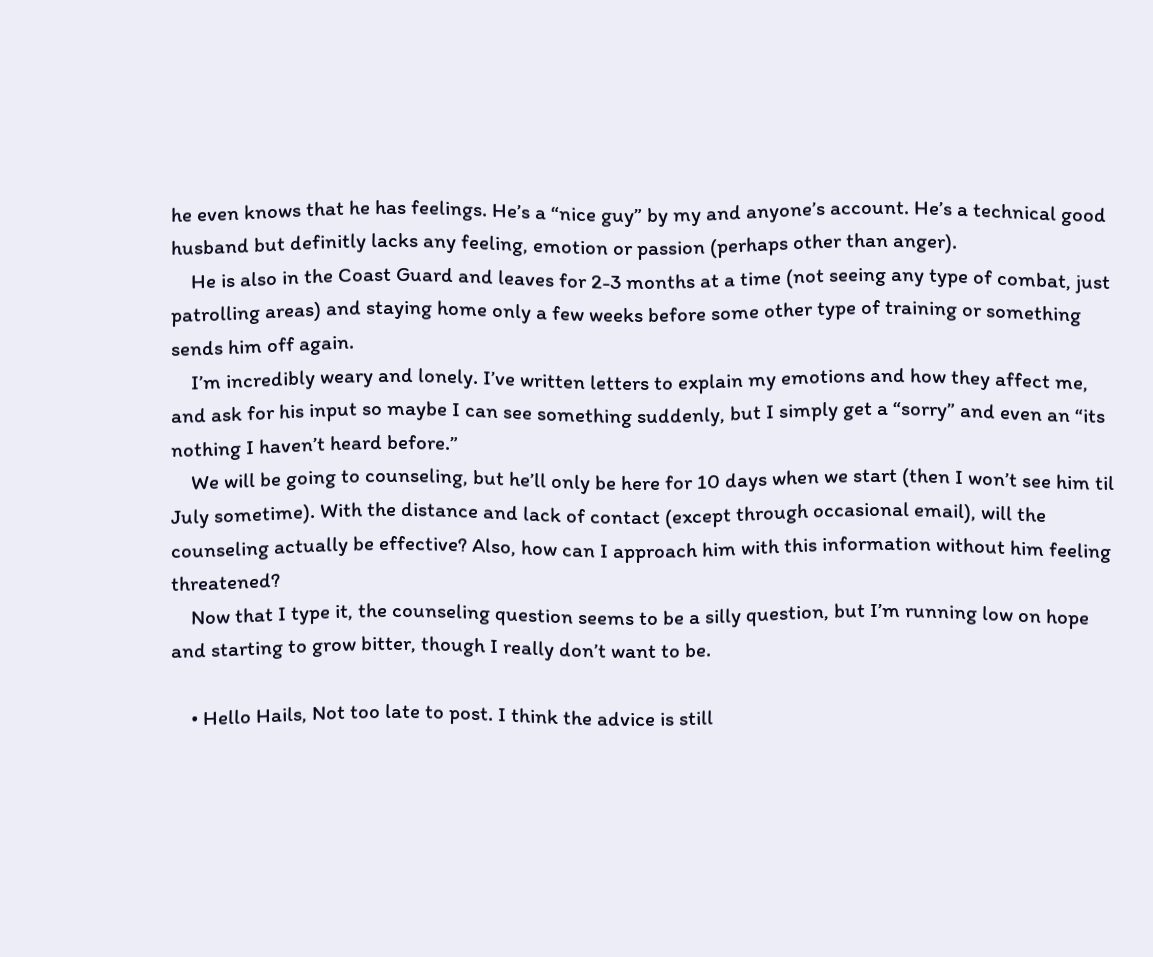he even knows that he has feelings. He’s a “nice guy” by my and anyone’s account. He’s a technical good husband but definitly lacks any feeling, emotion or passion (perhaps other than anger).
    He is also in the Coast Guard and leaves for 2-3 months at a time (not seeing any type of combat, just patrolling areas) and staying home only a few weeks before some other type of training or something sends him off again.
    I’m incredibly weary and lonely. I’ve written letters to explain my emotions and how they affect me, and ask for his input so maybe I can see something suddenly, but I simply get a “sorry” and even an “its nothing I haven’t heard before.”
    We will be going to counseling, but he’ll only be here for 10 days when we start (then I won’t see him til July sometime). With the distance and lack of contact (except through occasional email), will the counseling actually be effective? Also, how can I approach him with this information without him feeling threatened?
    Now that I type it, the counseling question seems to be a silly question, but I’m running low on hope and starting to grow bitter, though I really don’t want to be.

    • Hello Hails, Not too late to post. I think the advice is still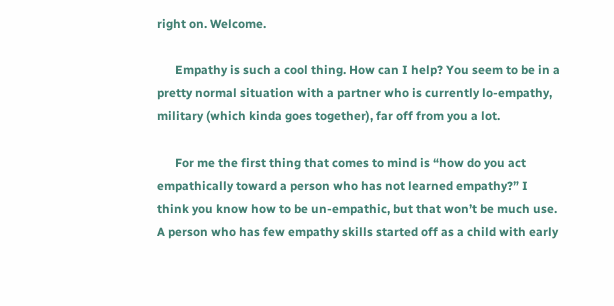right on. Welcome.

      Empathy is such a cool thing. How can I help? You seem to be in a pretty normal situation with a partner who is currently lo-empathy, military (which kinda goes together), far off from you a lot.

      For me the first thing that comes to mind is “how do you act empathically toward a person who has not learned empathy?” I think you know how to be un-empathic, but that won’t be much use. A person who has few empathy skills started off as a child with early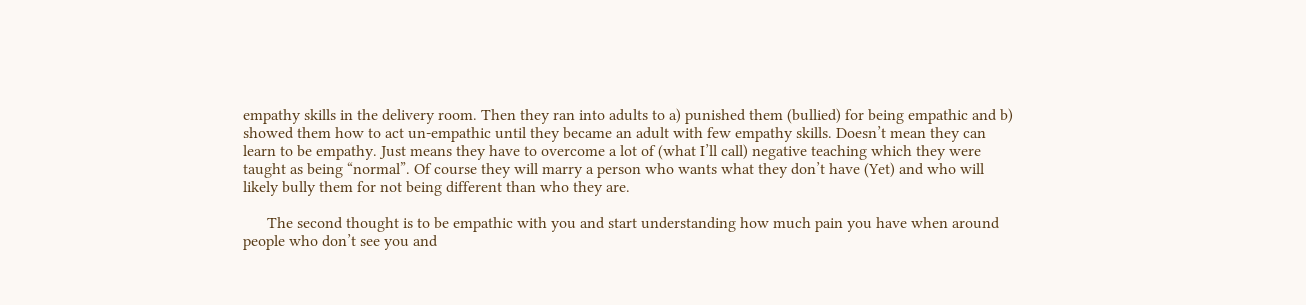empathy skills in the delivery room. Then they ran into adults to a) punished them (bullied) for being empathic and b) showed them how to act un-empathic until they became an adult with few empathy skills. Doesn’t mean they can learn to be empathy. Just means they have to overcome a lot of (what I’ll call) negative teaching which they were taught as being “normal”. Of course they will marry a person who wants what they don’t have (Yet) and who will likely bully them for not being different than who they are.

      The second thought is to be empathic with you and start understanding how much pain you have when around people who don’t see you and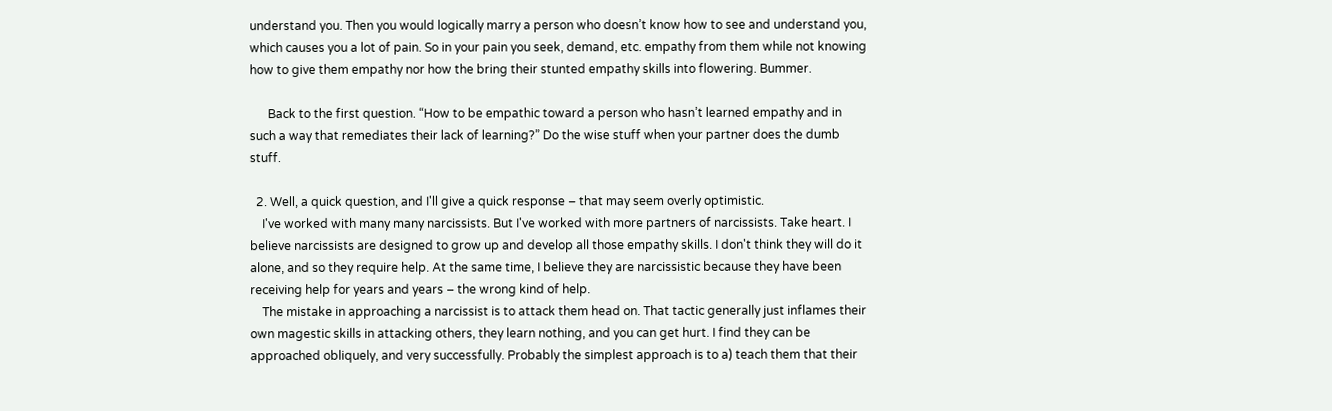understand you. Then you would logically marry a person who doesn’t know how to see and understand you, which causes you a lot of pain. So in your pain you seek, demand, etc. empathy from them while not knowing how to give them empathy nor how the bring their stunted empathy skills into flowering. Bummer.

      Back to the first question. “How to be empathic toward a person who hasn’t learned empathy and in such a way that remediates their lack of learning?” Do the wise stuff when your partner does the dumb stuff.

  2. Well, a quick question, and I'll give a quick response – that may seem overly optimistic.
    I've worked with many many narcissists. But I've worked with more partners of narcissists. Take heart. I believe narcissists are designed to grow up and develop all those empathy skills. I don't think they will do it alone, and so they require help. At the same time, I believe they are narcissistic because they have been receiving help for years and years – the wrong kind of help.
    The mistake in approaching a narcissist is to attack them head on. That tactic generally just inflames their own magestic skills in attacking others, they learn nothing, and you can get hurt. I find they can be approached obliquely, and very successfully. Probably the simplest approach is to a) teach them that their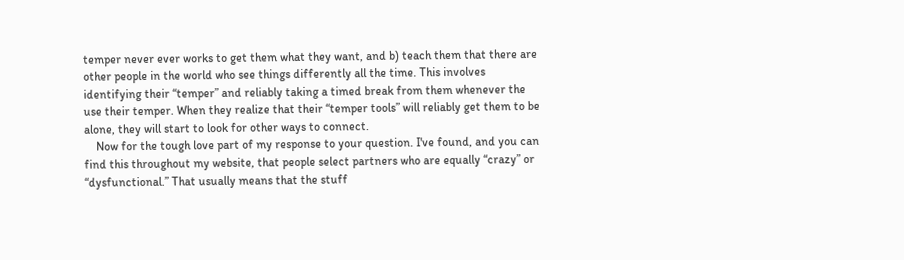temper never ever works to get them what they want, and b) teach them that there are other people in the world who see things differently all the time. This involves identifying their “temper” and reliably taking a timed break from them whenever the use their temper. When they realize that their “temper tools” will reliably get them to be alone, they will start to look for other ways to connect.
    Now for the tough love part of my response to your question. I've found, and you can find this throughout my website, that people select partners who are equally “crazy” or “dysfunctional.” That usually means that the stuff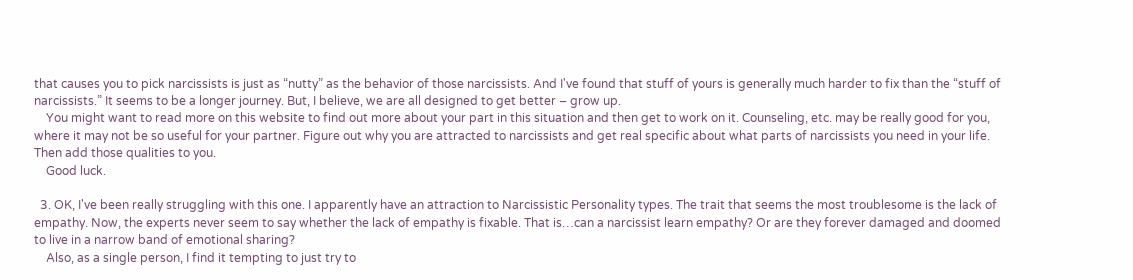that causes you to pick narcissists is just as “nutty” as the behavior of those narcissists. And I've found that stuff of yours is generally much harder to fix than the “stuff of narcissists.” It seems to be a longer journey. But, I believe, we are all designed to get better – grow up.
    You might want to read more on this website to find out more about your part in this situation and then get to work on it. Counseling, etc. may be really good for you, where it may not be so useful for your partner. Figure out why you are attracted to narcissists and get real specific about what parts of narcissists you need in your life. Then add those qualities to you.
    Good luck.

  3. OK, I've been really struggling with this one. I apparently have an attraction to Narcissistic Personality types. The trait that seems the most troublesome is the lack of empathy. Now, the experts never seem to say whether the lack of empathy is fixable. That is…can a narcissist learn empathy? Or are they forever damaged and doomed to live in a narrow band of emotional sharing?
    Also, as a single person, I find it tempting to just try to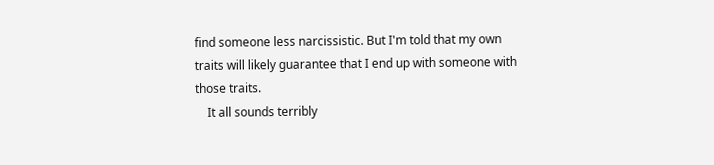find someone less narcissistic. But I'm told that my own traits will likely guarantee that I end up with someone with those traits.
    It all sounds terribly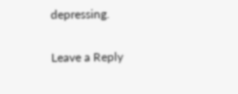depressing.

Leave a Reply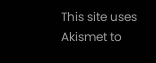This site uses Akismet to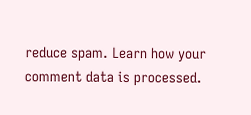reduce spam. Learn how your comment data is processed.